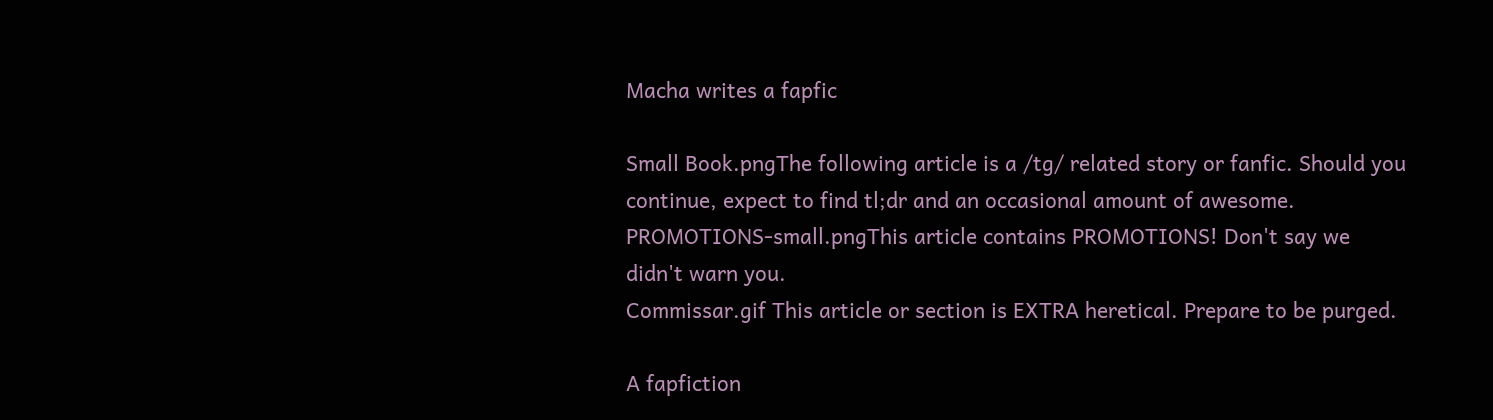Macha writes a fapfic

Small Book.pngThe following article is a /tg/ related story or fanfic. Should you continue, expect to find tl;dr and an occasional amount of awesome.
PROMOTIONS-small.pngThis article contains PROMOTIONS! Don't say we didn't warn you.
Commissar.gif This article or section is EXTRA heretical. Prepare to be purged.

A fapfiction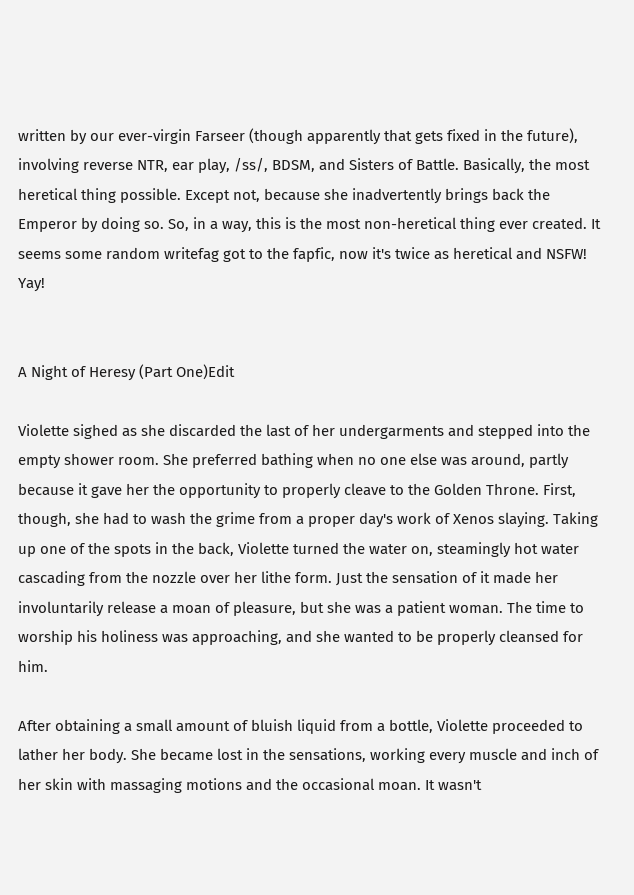written by our ever-virgin Farseer (though apparently that gets fixed in the future), involving reverse NTR, ear play, /ss/, BDSM, and Sisters of Battle. Basically, the most heretical thing possible. Except not, because she inadvertently brings back the Emperor by doing so. So, in a way, this is the most non-heretical thing ever created. It seems some random writefag got to the fapfic, now it's twice as heretical and NSFW! Yay!


A Night of Heresy (Part One)Edit

Violette sighed as she discarded the last of her undergarments and stepped into the empty shower room. She preferred bathing when no one else was around, partly because it gave her the opportunity to properly cleave to the Golden Throne. First, though, she had to wash the grime from a proper day's work of Xenos slaying. Taking up one of the spots in the back, Violette turned the water on, steamingly hot water cascading from the nozzle over her lithe form. Just the sensation of it made her involuntarily release a moan of pleasure, but she was a patient woman. The time to worship his holiness was approaching, and she wanted to be properly cleansed for him.

After obtaining a small amount of bluish liquid from a bottle, Violette proceeded to lather her body. She became lost in the sensations, working every muscle and inch of her skin with massaging motions and the occasional moan. It wasn't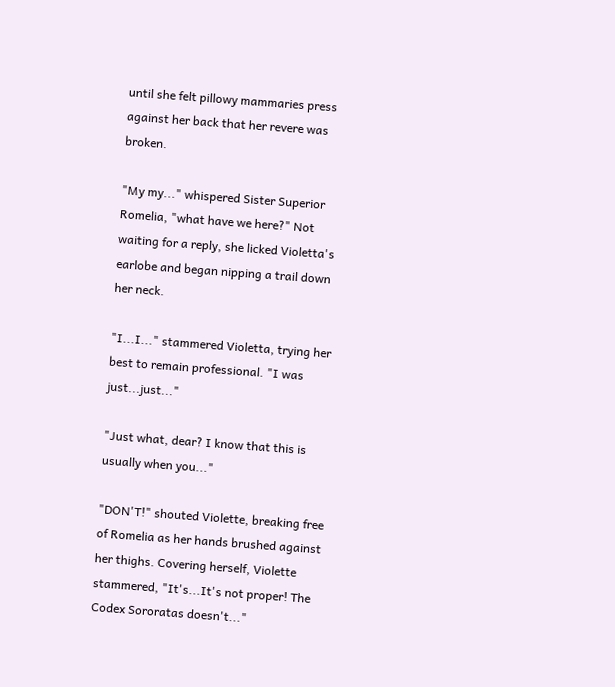until she felt pillowy mammaries press against her back that her revere was broken.

"My my..." whispered Sister Superior Romelia, "what have we here?" Not waiting for a reply, she licked Violetta's earlobe and began nipping a trail down her neck.

"I...I..." stammered Violetta, trying her best to remain professional. "I was just...just..."

"Just what, dear? I know that this is usually when you..."

"DON'T!" shouted Violette, breaking free of Romelia as her hands brushed against her thighs. Covering herself, Violette stammered, "It's...It's not proper! The Codex Sororatas doesn't..."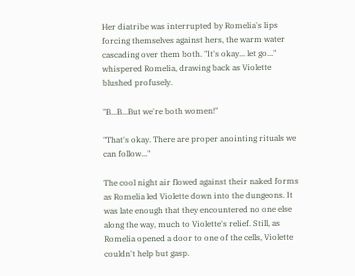Her diatribe was interrupted by Romelia's lips forcing themselves against hers, the warm water cascading over them both. "It's okay... let go..." whispered Romelia, drawing back as Violette blushed profusely.

"B...B...But we're both women!"

"That's okay. There are proper anointing rituals we can follow..."

The cool night air flowed against their naked forms as Romelia led Violette down into the dungeons. It was late enough that they encountered no one else along the way, much to Violette's relief. Still, as Romelia opened a door to one of the cells, Violette couldn't help but gasp.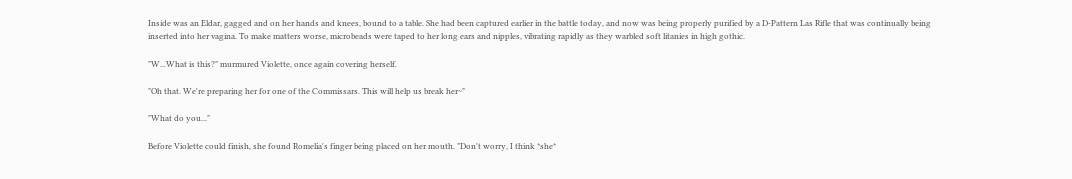Inside was an Eldar, gagged and on her hands and knees, bound to a table. She had been captured earlier in the battle today, and now was being properly purified by a D-Pattern Las Rifle that was continually being inserted into her vagina. To make matters worse, microbeads were taped to her long ears and nipples, vibrating rapidly as they warbled soft litanies in high gothic.

"W...What is this?" murmured Violette, once again covering herself.

"Oh that. We're preparing her for one of the Commissars. This will help us break her~"

"What do you..."

Before Violette could finish, she found Romelia's finger being placed on her mouth. "Don't worry, I think *she*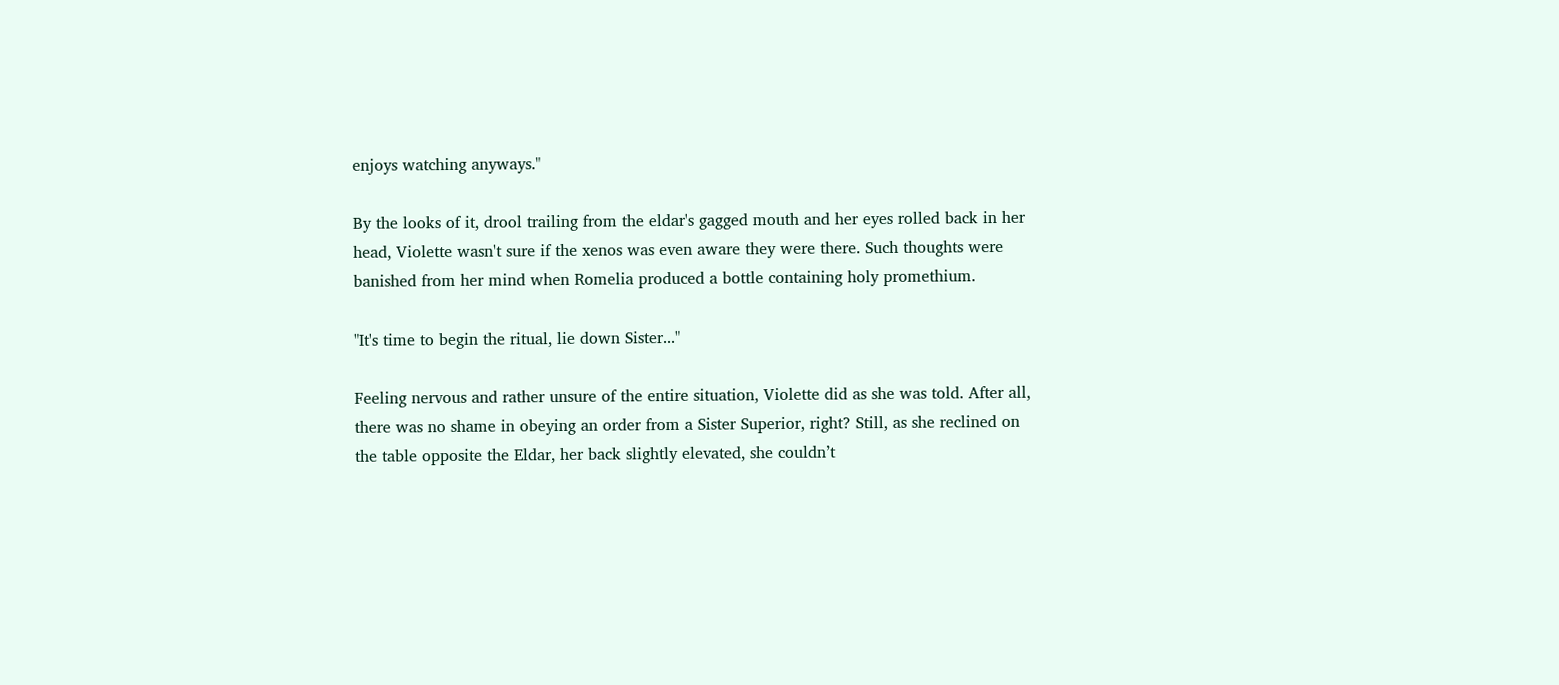enjoys watching anyways."

By the looks of it, drool trailing from the eldar's gagged mouth and her eyes rolled back in her head, Violette wasn't sure if the xenos was even aware they were there. Such thoughts were banished from her mind when Romelia produced a bottle containing holy promethium.

"It's time to begin the ritual, lie down Sister..."

Feeling nervous and rather unsure of the entire situation, Violette did as she was told. After all, there was no shame in obeying an order from a Sister Superior, right? Still, as she reclined on the table opposite the Eldar, her back slightly elevated, she couldn’t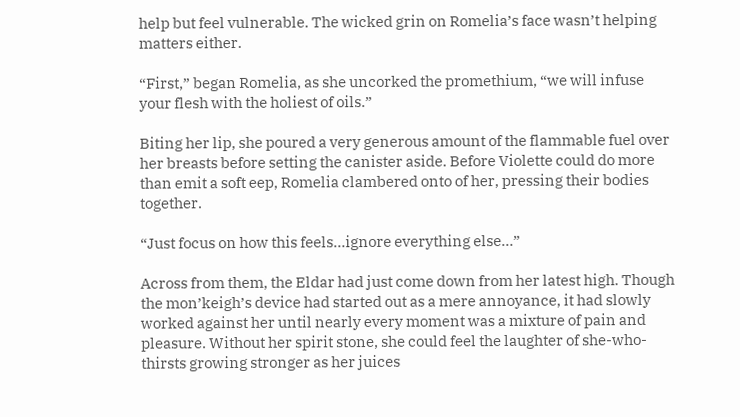help but feel vulnerable. The wicked grin on Romelia’s face wasn’t helping matters either.

“First,” began Romelia, as she uncorked the promethium, “we will infuse your flesh with the holiest of oils.”

Biting her lip, she poured a very generous amount of the flammable fuel over her breasts before setting the canister aside. Before Violette could do more than emit a soft eep, Romelia clambered onto of her, pressing their bodies together.

“Just focus on how this feels…ignore everything else…”

Across from them, the Eldar had just come down from her latest high. Though the mon’keigh’s device had started out as a mere annoyance, it had slowly worked against her until nearly every moment was a mixture of pain and pleasure. Without her spirit stone, she could feel the laughter of she-who-thirsts growing stronger as her juices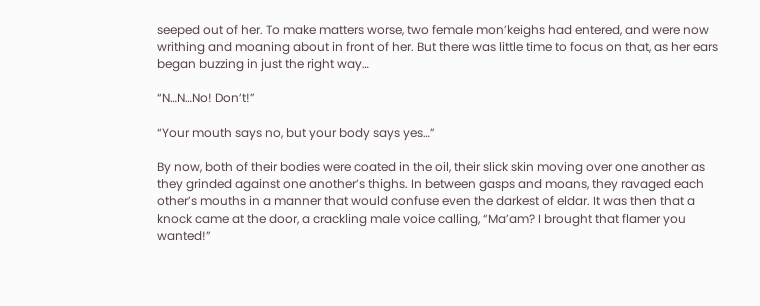seeped out of her. To make matters worse, two female mon’keighs had entered, and were now writhing and moaning about in front of her. But there was little time to focus on that, as her ears began buzzing in just the right way…

“N…N…No! Don’t!”

“Your mouth says no, but your body says yes…”

By now, both of their bodies were coated in the oil, their slick skin moving over one another as they grinded against one another’s thighs. In between gasps and moans, they ravaged each other’s mouths in a manner that would confuse even the darkest of eldar. It was then that a knock came at the door, a crackling male voice calling, “Ma’am? I brought that flamer you wanted!”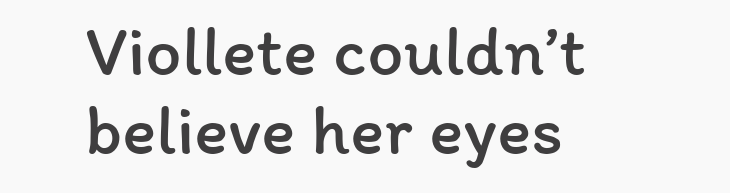Viollete couldn’t believe her eyes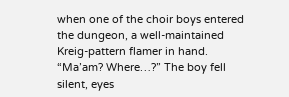when one of the choir boys entered the dungeon, a well-maintained Kreig-pattern flamer in hand. “Ma’am? Where…?” The boy fell silent, eyes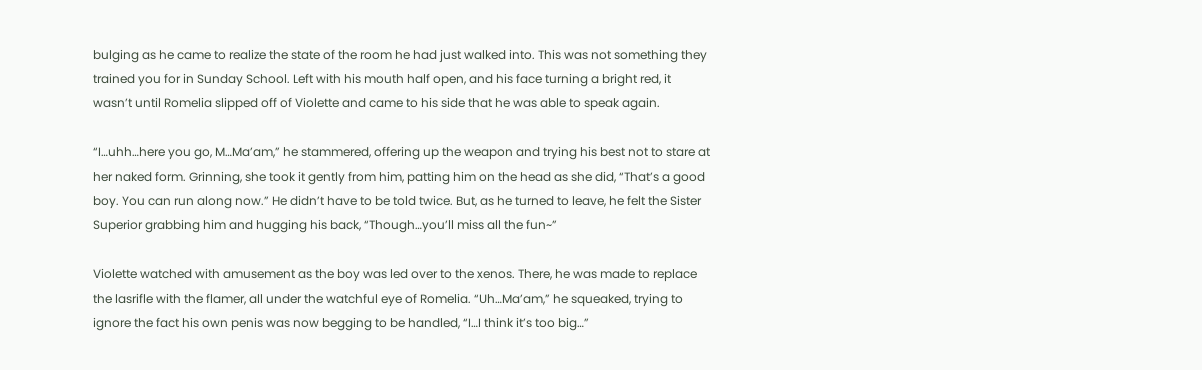bulging as he came to realize the state of the room he had just walked into. This was not something they trained you for in Sunday School. Left with his mouth half open, and his face turning a bright red, it wasn’t until Romelia slipped off of Violette and came to his side that he was able to speak again.

“I…uhh…here you go, M…Ma’am,” he stammered, offering up the weapon and trying his best not to stare at her naked form. Grinning, she took it gently from him, patting him on the head as she did, “That’s a good boy. You can run along now.” He didn’t have to be told twice. But, as he turned to leave, he felt the Sister Superior grabbing him and hugging his back, “Though…you’ll miss all the fun~”

Violette watched with amusement as the boy was led over to the xenos. There, he was made to replace the lasrifle with the flamer, all under the watchful eye of Romelia. “Uh…Ma’am,” he squeaked, trying to ignore the fact his own penis was now begging to be handled, “I…I think it’s too big…”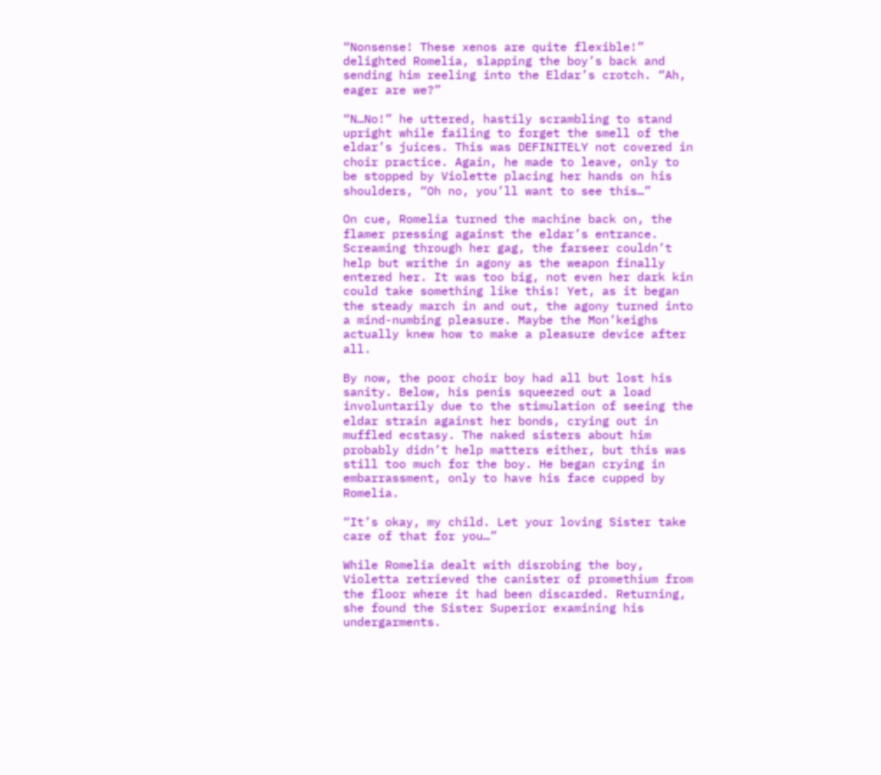“Nonsense! These xenos are quite flexible!” delighted Romelia, slapping the boy’s back and sending him reeling into the Eldar’s crotch. “Ah, eager are we?”

“N…No!” he uttered, hastily scrambling to stand upright while failing to forget the smell of the eldar’s juices. This was DEFINITELY not covered in choir practice. Again, he made to leave, only to be stopped by Violette placing her hands on his shoulders, “Oh no, you’ll want to see this…”

On cue, Romelia turned the machine back on, the flamer pressing against the eldar’s entrance. Screaming through her gag, the farseer couldn’t help but writhe in agony as the weapon finally entered her. It was too big, not even her dark kin could take something like this! Yet, as it began the steady march in and out, the agony turned into a mind-numbing pleasure. Maybe the Mon’keighs actually knew how to make a pleasure device after all.

By now, the poor choir boy had all but lost his sanity. Below, his penis squeezed out a load involuntarily due to the stimulation of seeing the eldar strain against her bonds, crying out in muffled ecstasy. The naked sisters about him probably didn’t help matters either, but this was still too much for the boy. He began crying in embarrassment, only to have his face cupped by Romelia.

“It’s okay, my child. Let your loving Sister take care of that for you…”

While Romelia dealt with disrobing the boy, Violetta retrieved the canister of promethium from the floor where it had been discarded. Returning, she found the Sister Superior examining his undergarments.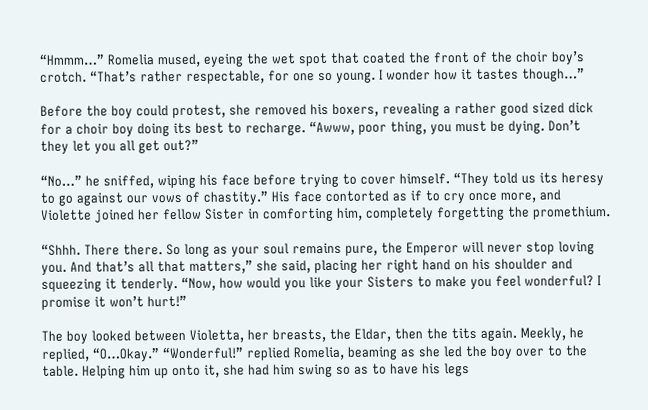“Hmmm…” Romelia mused, eyeing the wet spot that coated the front of the choir boy’s crotch. “That’s rather respectable, for one so young. I wonder how it tastes though…”

Before the boy could protest, she removed his boxers, revealing a rather good sized dick for a choir boy doing its best to recharge. “Awww, poor thing, you must be dying. Don’t they let you all get out?”

“No…” he sniffed, wiping his face before trying to cover himself. “They told us its heresy to go against our vows of chastity.” His face contorted as if to cry once more, and Violette joined her fellow Sister in comforting him, completely forgetting the promethium.

“Shhh. There there. So long as your soul remains pure, the Emperor will never stop loving you. And that’s all that matters,” she said, placing her right hand on his shoulder and squeezing it tenderly. “Now, how would you like your Sisters to make you feel wonderful? I promise it won’t hurt!”

The boy looked between Violetta, her breasts, the Eldar, then the tits again. Meekly, he replied, “O…Okay.” “Wonderful!” replied Romelia, beaming as she led the boy over to the table. Helping him up onto it, she had him swing so as to have his legs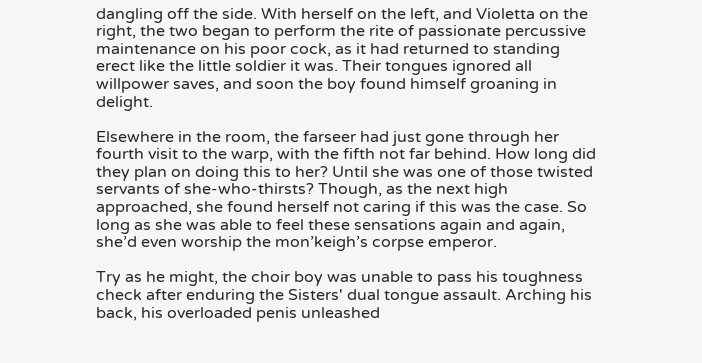dangling off the side. With herself on the left, and Violetta on the right, the two began to perform the rite of passionate percussive maintenance on his poor cock, as it had returned to standing erect like the little soldier it was. Their tongues ignored all willpower saves, and soon the boy found himself groaning in delight.

Elsewhere in the room, the farseer had just gone through her fourth visit to the warp, with the fifth not far behind. How long did they plan on doing this to her? Until she was one of those twisted servants of she-who-thirsts? Though, as the next high approached, she found herself not caring if this was the case. So long as she was able to feel these sensations again and again, she’d even worship the mon’keigh’s corpse emperor.

Try as he might, the choir boy was unable to pass his toughness check after enduring the Sisters' dual tongue assault. Arching his back, his overloaded penis unleashed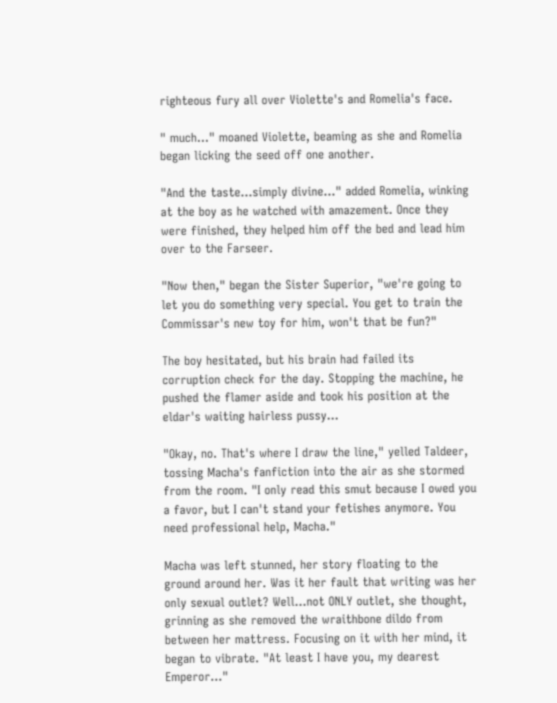righteous fury all over Violette's and Romelia's face.

" much..." moaned Violette, beaming as she and Romelia began licking the seed off one another.

"And the taste...simply divine..." added Romelia, winking at the boy as he watched with amazement. Once they were finished, they helped him off the bed and lead him over to the Farseer.

"Now then," began the Sister Superior, "we're going to let you do something very special. You get to train the Commissar's new toy for him, won't that be fun?"

The boy hesitated, but his brain had failed its corruption check for the day. Stopping the machine, he pushed the flamer aside and took his position at the eldar's waiting hairless pussy...

"Okay, no. That's where I draw the line," yelled Taldeer, tossing Macha's fanfiction into the air as she stormed from the room. "I only read this smut because I owed you a favor, but I can't stand your fetishes anymore. You need professional help, Macha."

Macha was left stunned, her story floating to the ground around her. Was it her fault that writing was her only sexual outlet? Well...not ONLY outlet, she thought, grinning as she removed the wraithbone dildo from between her mattress. Focusing on it with her mind, it began to vibrate. "At least I have you, my dearest Emperor..."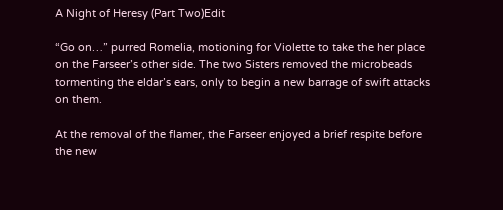A Night of Heresy (Part Two)Edit

“Go on…” purred Romelia, motioning for Violette to take the her place on the Farseer’s other side. The two Sisters removed the microbeads tormenting the eldar’s ears, only to begin a new barrage of swift attacks on them.

At the removal of the flamer, the Farseer enjoyed a brief respite before the new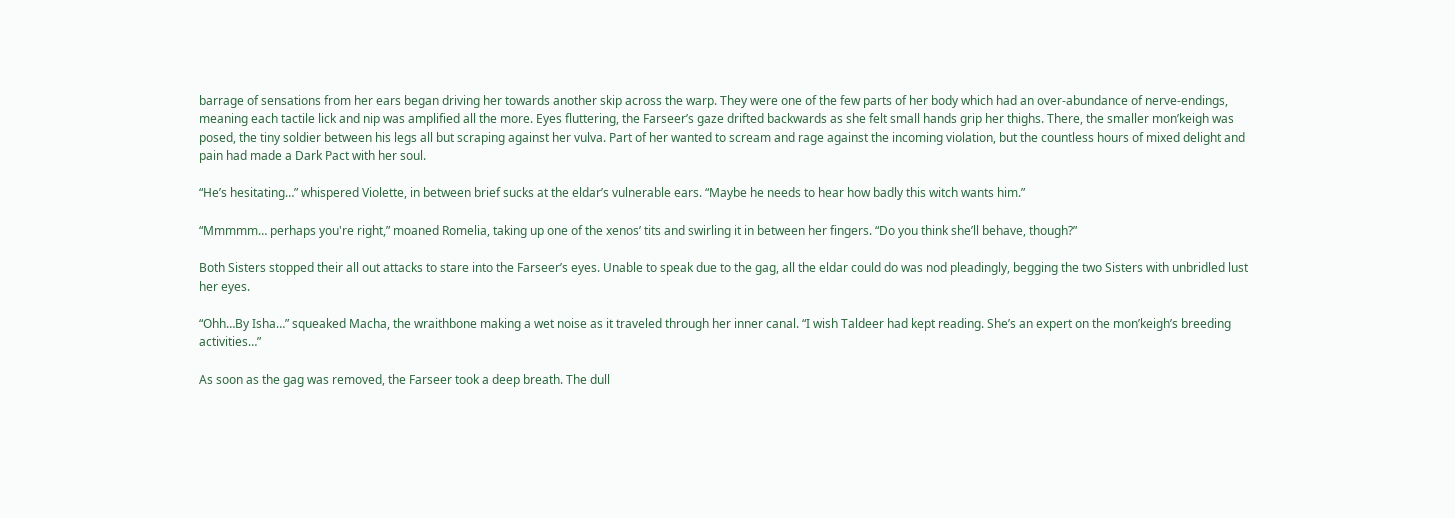barrage of sensations from her ears began driving her towards another skip across the warp. They were one of the few parts of her body which had an over-abundance of nerve-endings, meaning each tactile lick and nip was amplified all the more. Eyes fluttering, the Farseer’s gaze drifted backwards as she felt small hands grip her thighs. There, the smaller mon’keigh was posed, the tiny soldier between his legs all but scraping against her vulva. Part of her wanted to scream and rage against the incoming violation, but the countless hours of mixed delight and pain had made a Dark Pact with her soul.

“He’s hesitating…” whispered Violette, in between brief sucks at the eldar’s vulnerable ears. “Maybe he needs to hear how badly this witch wants him.”

“Mmmmm… perhaps you're right,” moaned Romelia, taking up one of the xenos’ tits and swirling it in between her fingers. “Do you think she’ll behave, though?”

Both Sisters stopped their all out attacks to stare into the Farseer’s eyes. Unable to speak due to the gag, all the eldar could do was nod pleadingly, begging the two Sisters with unbridled lust her eyes.

“Ohh…By Isha…” squeaked Macha, the wraithbone making a wet noise as it traveled through her inner canal. “I wish Taldeer had kept reading. She’s an expert on the mon’keigh’s breeding activities…”

As soon as the gag was removed, the Farseer took a deep breath. The dull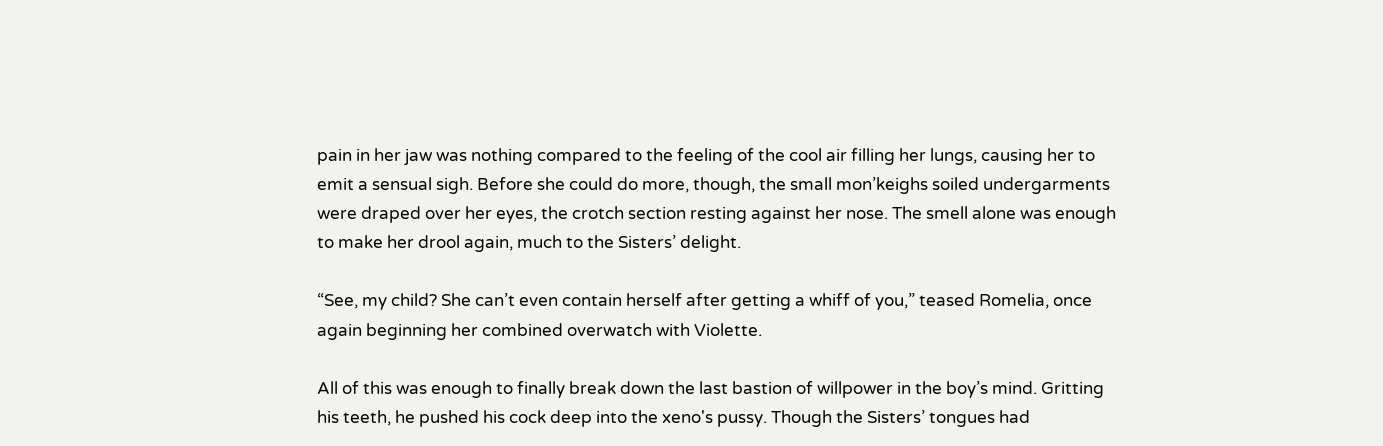pain in her jaw was nothing compared to the feeling of the cool air filling her lungs, causing her to emit a sensual sigh. Before she could do more, though, the small mon’keighs soiled undergarments were draped over her eyes, the crotch section resting against her nose. The smell alone was enough to make her drool again, much to the Sisters’ delight.

“See, my child? She can’t even contain herself after getting a whiff of you,” teased Romelia, once again beginning her combined overwatch with Violette.

All of this was enough to finally break down the last bastion of willpower in the boy’s mind. Gritting his teeth, he pushed his cock deep into the xeno's pussy. Though the Sisters’ tongues had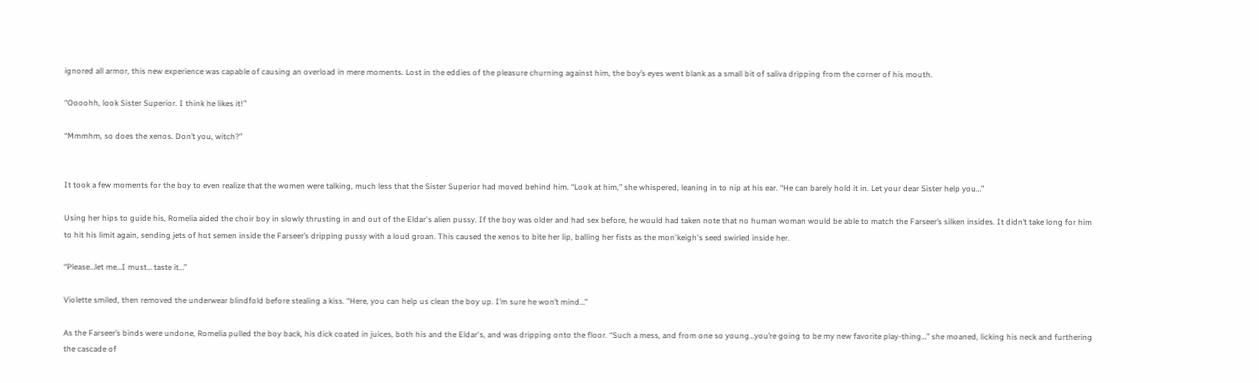ignored all armor, this new experience was capable of causing an overload in mere moments. Lost in the eddies of the pleasure churning against him, the boy’s eyes went blank as a small bit of saliva dripping from the corner of his mouth.

“Oooohh, look Sister Superior. I think he likes it!”

“Mmmhm, so does the xenos. Don’t you, witch?”


It took a few moments for the boy to even realize that the women were talking, much less that the Sister Superior had moved behind him. “Look at him,” she whispered, leaning in to nip at his ear. “He can barely hold it in. Let your dear Sister help you…”

Using her hips to guide his, Romelia aided the choir boy in slowly thrusting in and out of the Eldar's alien pussy. If the boy was older and had sex before, he would had taken note that no human woman would be able to match the Farseer’s silken insides. It didn’t take long for him to hit his limit again, sending jets of hot semen inside the Farseer’s dripping pussy with a loud groan. This caused the xenos to bite her lip, balling her fists as the mon'keigh's seed swirled inside her.

“Please…let me…I must… taste it…”

Violette smiled, then removed the underwear blindfold before stealing a kiss. “Here, you can help us clean the boy up. I’m sure he won’t mind…”

As the Farseer’s binds were undone, Romelia pulled the boy back, his dick coated in juices, both his and the Eldar's, and was dripping onto the floor. “Such a mess, and from one so young…you’re going to be my new favorite play-thing…” she moaned, licking his neck and furthering the cascade of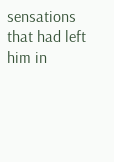sensations that had left him in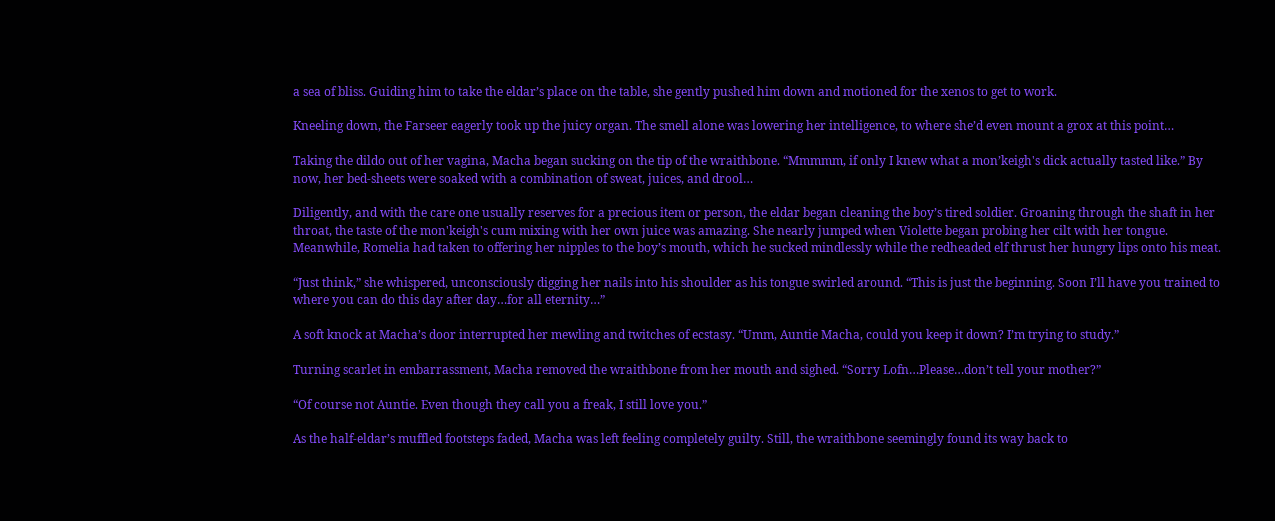a sea of bliss. Guiding him to take the eldar’s place on the table, she gently pushed him down and motioned for the xenos to get to work.

Kneeling down, the Farseer eagerly took up the juicy organ. The smell alone was lowering her intelligence, to where she’d even mount a grox at this point…

Taking the dildo out of her vagina, Macha began sucking on the tip of the wraithbone. “Mmmmm, if only I knew what a mon’keigh's dick actually tasted like.” By now, her bed-sheets were soaked with a combination of sweat, juices, and drool…

Diligently, and with the care one usually reserves for a precious item or person, the eldar began cleaning the boy’s tired soldier. Groaning through the shaft in her throat, the taste of the mon'keigh's cum mixing with her own juice was amazing. She nearly jumped when Violette began probing her cilt with her tongue. Meanwhile, Romelia had taken to offering her nipples to the boy’s mouth, which he sucked mindlessly while the redheaded elf thrust her hungry lips onto his meat.

“Just think,” she whispered, unconsciously digging her nails into his shoulder as his tongue swirled around. “This is just the beginning. Soon I’ll have you trained to where you can do this day after day…for all eternity…”

A soft knock at Macha’s door interrupted her mewling and twitches of ecstasy. “Umm, Auntie Macha, could you keep it down? I’m trying to study.”

Turning scarlet in embarrassment, Macha removed the wraithbone from her mouth and sighed. “Sorry Lofn…Please…don’t tell your mother?”

“Of course not Auntie. Even though they call you a freak, I still love you.”

As the half-eldar’s muffled footsteps faded, Macha was left feeling completely guilty. Still, the wraithbone seemingly found its way back to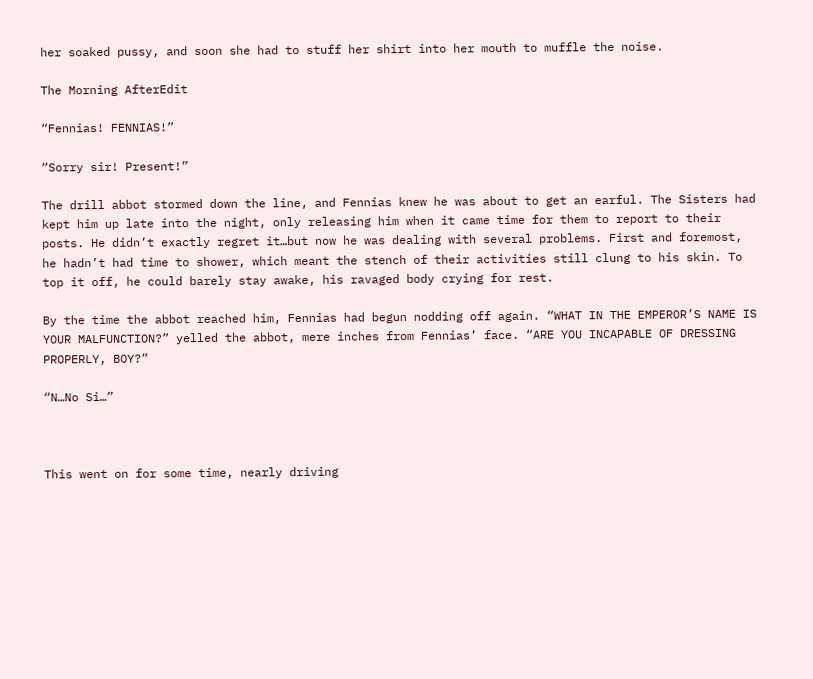her soaked pussy, and soon she had to stuff her shirt into her mouth to muffle the noise.

The Morning AfterEdit

“Fennias! FENNIAS!”

“Sorry sir! Present!”

The drill abbot stormed down the line, and Fennias knew he was about to get an earful. The Sisters had kept him up late into the night, only releasing him when it came time for them to report to their posts. He didn’t exactly regret it…but now he was dealing with several problems. First and foremost, he hadn’t had time to shower, which meant the stench of their activities still clung to his skin. To top it off, he could barely stay awake, his ravaged body crying for rest.

By the time the abbot reached him, Fennias had begun nodding off again. “WHAT IN THE EMPEROR’S NAME IS YOUR MALFUNCTION?” yelled the abbot, mere inches from Fennias’ face. “ARE YOU INCAPABLE OF DRESSING PROPERLY, BOY?”

“N…No Si…”



This went on for some time, nearly driving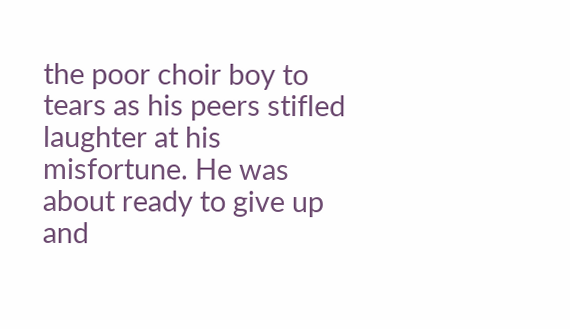the poor choir boy to tears as his peers stifled laughter at his misfortune. He was about ready to give up and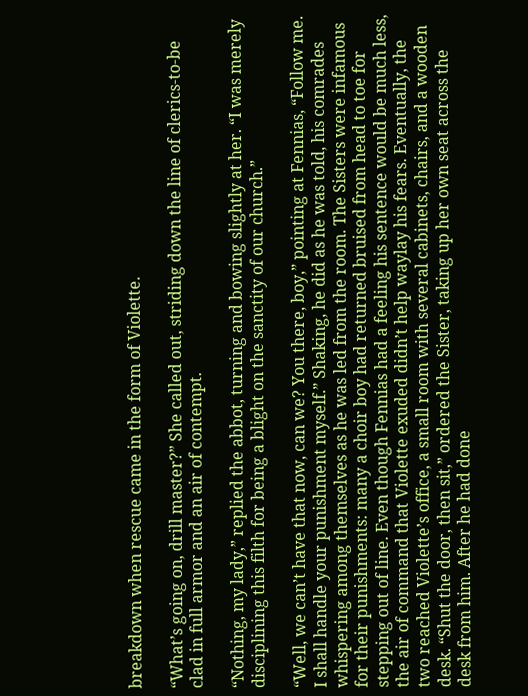breakdown when rescue came in the form of Violette.

“What’s going on, drill master?” She called out, striding down the line of clerics-to-be clad in full armor and an air of contempt.

“Nothing, my lady,” replied the abbot, turning and bowing slightly at her. “I was merely disciplining this filth for being a blight on the sanctity of our church.”

“Well, we can’t have that now, can we? You there, boy,” pointing at Fennias, “Follow me. I shall handle your punishment myself.” Shaking, he did as he was told, his comrades whispering among themselves as he was led from the room. The Sisters were infamous for their punishments: many a choir boy had returned bruised from head to toe for stepping out of line. Even though Fennias had a feeling his sentence would be much less, the air of command that Violette exuded didn’t help waylay his fears. Eventually, the two reached Violette’s office, a small room with several cabinets, chairs, and a wooden desk. “Shut the door, then sit,” ordered the Sister, taking up her own seat across the desk from him. After he had done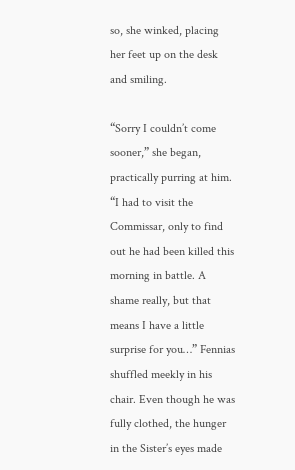so, she winked, placing her feet up on the desk and smiling.

“Sorry I couldn’t come sooner,” she began, practically purring at him. “I had to visit the Commissar, only to find out he had been killed this morning in battle. A shame really, but that means I have a little surprise for you…” Fennias shuffled meekly in his chair. Even though he was fully clothed, the hunger in the Sister’s eyes made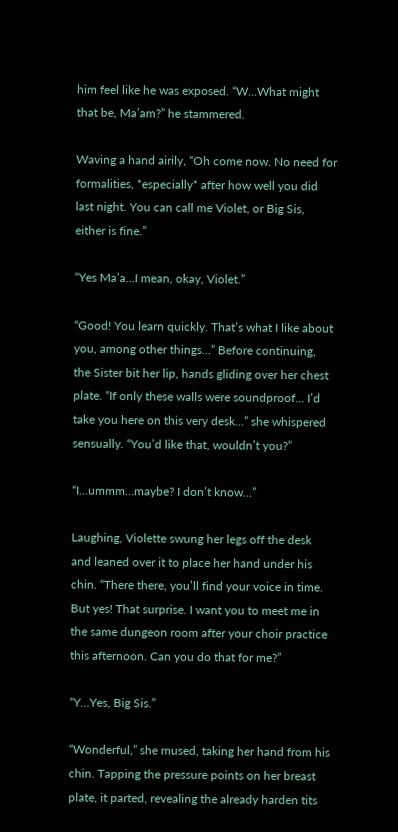him feel like he was exposed. “W…What might that be, Ma’am?” he stammered.

Waving a hand airily, “Oh come now. No need for formalities, *especially* after how well you did last night. You can call me Violet, or Big Sis, either is fine.”

“Yes Ma’a…I mean, okay, Violet.”

“Good! You learn quickly. That’s what I like about you, among other things…” Before continuing, the Sister bit her lip, hands gliding over her chest plate. “If only these walls were soundproof… I’d take you here on this very desk…” she whispered sensually. “You’d like that, wouldn’t you?”

“I…ummm…maybe? I don’t know…”

Laughing, Violette swung her legs off the desk and leaned over it to place her hand under his chin. “There there, you’ll find your voice in time. But yes! That surprise. I want you to meet me in the same dungeon room after your choir practice this afternoon. Can you do that for me?”

“Y…Yes, Big Sis.”

“Wonderful,” she mused, taking her hand from his chin. Tapping the pressure points on her breast plate, it parted, revealing the already harden tits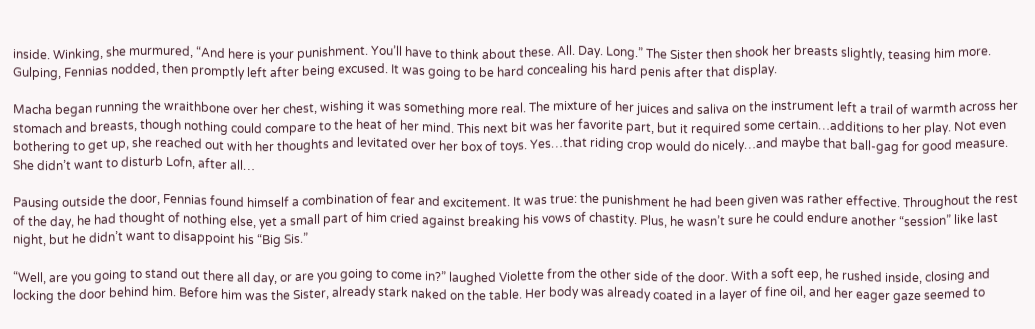inside. Winking, she murmured, “And here is your punishment. You’ll have to think about these. All. Day. Long.” The Sister then shook her breasts slightly, teasing him more. Gulping, Fennias nodded, then promptly left after being excused. It was going to be hard concealing his hard penis after that display.

Macha began running the wraithbone over her chest, wishing it was something more real. The mixture of her juices and saliva on the instrument left a trail of warmth across her stomach and breasts, though nothing could compare to the heat of her mind. This next bit was her favorite part, but it required some certain…additions to her play. Not even bothering to get up, she reached out with her thoughts and levitated over her box of toys. Yes…that riding crop would do nicely…and maybe that ball-gag for good measure. She didn’t want to disturb Lofn, after all…

Pausing outside the door, Fennias found himself a combination of fear and excitement. It was true: the punishment he had been given was rather effective. Throughout the rest of the day, he had thought of nothing else, yet a small part of him cried against breaking his vows of chastity. Plus, he wasn’t sure he could endure another “session” like last night, but he didn’t want to disappoint his “Big Sis.”

“Well, are you going to stand out there all day, or are you going to come in?” laughed Violette from the other side of the door. With a soft eep, he rushed inside, closing and locking the door behind him. Before him was the Sister, already stark naked on the table. Her body was already coated in a layer of fine oil, and her eager gaze seemed to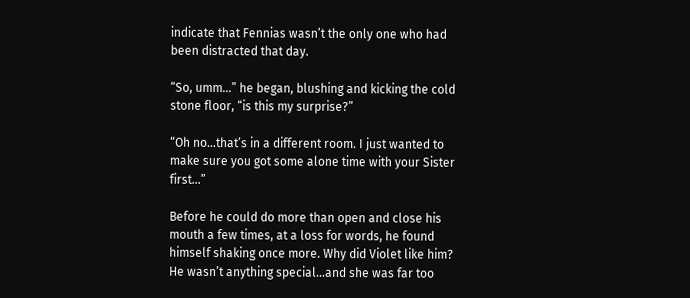indicate that Fennias wasn’t the only one who had been distracted that day.

“So, umm…” he began, blushing and kicking the cold stone floor, “is this my surprise?”

“Oh no…that’s in a different room. I just wanted to make sure you got some alone time with your Sister first…”

Before he could do more than open and close his mouth a few times, at a loss for words, he found himself shaking once more. Why did Violet like him? He wasn’t anything special…and she was far too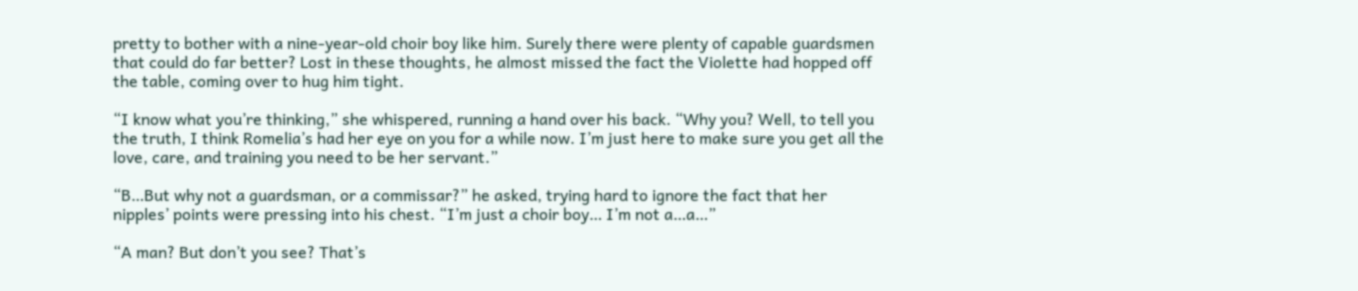pretty to bother with a nine-year-old choir boy like him. Surely there were plenty of capable guardsmen that could do far better? Lost in these thoughts, he almost missed the fact the Violette had hopped off the table, coming over to hug him tight.

“I know what you’re thinking,” she whispered, running a hand over his back. “Why you? Well, to tell you the truth, I think Romelia’s had her eye on you for a while now. I’m just here to make sure you get all the love, care, and training you need to be her servant.”

“B…But why not a guardsman, or a commissar?” he asked, trying hard to ignore the fact that her nipples’ points were pressing into his chest. “I’m just a choir boy… I’m not a…a…”

“A man? But don’t you see? That’s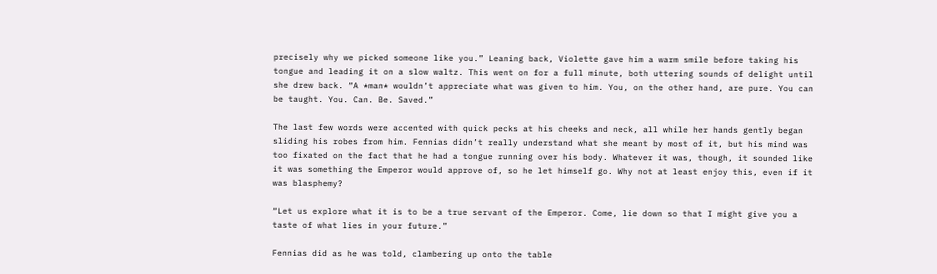precisely why we picked someone like you.” Leaning back, Violette gave him a warm smile before taking his tongue and leading it on a slow waltz. This went on for a full minute, both uttering sounds of delight until she drew back. “A *man* wouldn’t appreciate what was given to him. You, on the other hand, are pure. You can be taught. You. Can. Be. Saved.”

The last few words were accented with quick pecks at his cheeks and neck, all while her hands gently began sliding his robes from him. Fennias didn’t really understand what she meant by most of it, but his mind was too fixated on the fact that he had a tongue running over his body. Whatever it was, though, it sounded like it was something the Emperor would approve of, so he let himself go. Why not at least enjoy this, even if it was blasphemy?

“Let us explore what it is to be a true servant of the Emperor. Come, lie down so that I might give you a taste of what lies in your future.”

Fennias did as he was told, clambering up onto the table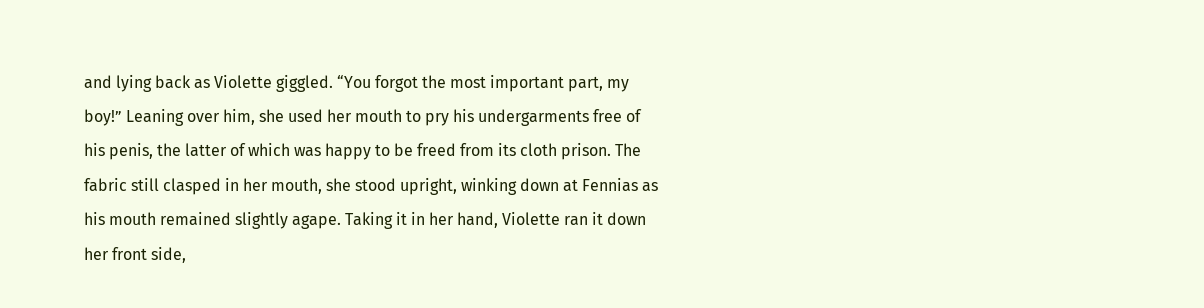and lying back as Violette giggled. “You forgot the most important part, my boy!” Leaning over him, she used her mouth to pry his undergarments free of his penis, the latter of which was happy to be freed from its cloth prison. The fabric still clasped in her mouth, she stood upright, winking down at Fennias as his mouth remained slightly agape. Taking it in her hand, Violette ran it down her front side,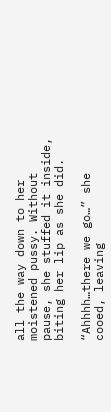all the way down to her moistened pussy. Without pause, she stuffed it inside, biting her lip as she did.

“Ahhhh…there we go…” she cooed, leaving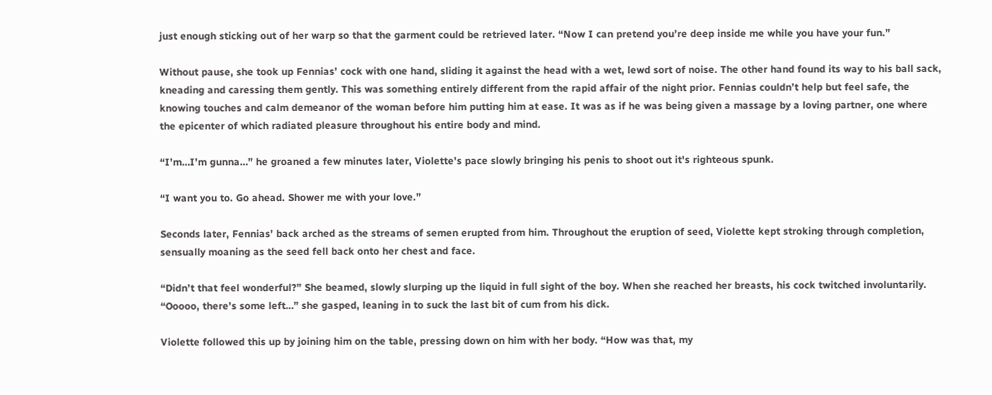just enough sticking out of her warp so that the garment could be retrieved later. “Now I can pretend you’re deep inside me while you have your fun.”

Without pause, she took up Fennias’ cock with one hand, sliding it against the head with a wet, lewd sort of noise. The other hand found its way to his ball sack, kneading and caressing them gently. This was something entirely different from the rapid affair of the night prior. Fennias couldn’t help but feel safe, the knowing touches and calm demeanor of the woman before him putting him at ease. It was as if he was being given a massage by a loving partner, one where the epicenter of which radiated pleasure throughout his entire body and mind.

“I’m…I’m gunna…” he groaned a few minutes later, Violette’s pace slowly bringing his penis to shoot out it's righteous spunk.

“I want you to. Go ahead. Shower me with your love.”

Seconds later, Fennias’ back arched as the streams of semen erupted from him. Throughout the eruption of seed, Violette kept stroking through completion, sensually moaning as the seed fell back onto her chest and face.

“Didn’t that feel wonderful?” She beamed, slowly slurping up the liquid in full sight of the boy. When she reached her breasts, his cock twitched involuntarily. “Ooooo, there’s some left…” she gasped, leaning in to suck the last bit of cum from his dick.

Violette followed this up by joining him on the table, pressing down on him with her body. “How was that, my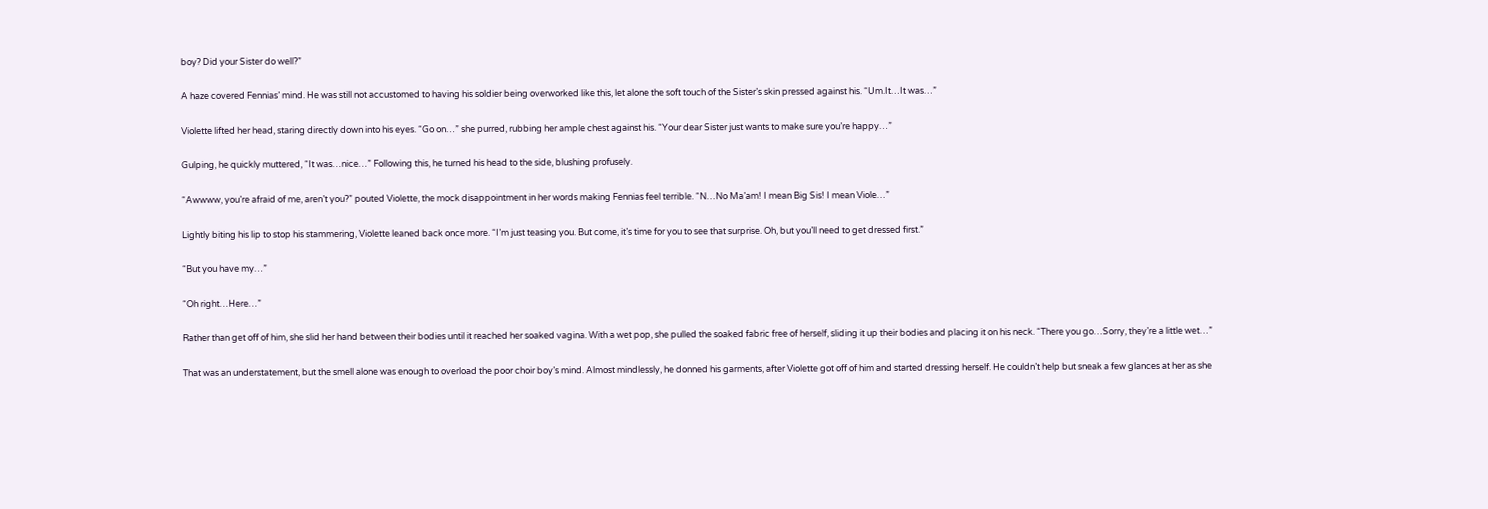boy? Did your Sister do well?”

A haze covered Fennias’ mind. He was still not accustomed to having his soldier being overworked like this, let alone the soft touch of the Sister’s skin pressed against his. “Um.It…It was…”

Violette lifted her head, staring directly down into his eyes. “Go on…” she purred, rubbing her ample chest against his. “Your dear Sister just wants to make sure you’re happy…”

Gulping, he quickly muttered, “It was…nice…” Following this, he turned his head to the side, blushing profusely.

“Awwww, you’re afraid of me, aren’t you?” pouted Violette, the mock disappointment in her words making Fennias feel terrible. “N…No Ma’am! I mean Big Sis! I mean Viole…”

Lightly biting his lip to stop his stammering, Violette leaned back once more. “I’m just teasing you. But come, it’s time for you to see that surprise. Oh, but you’ll need to get dressed first.”

“But you have my…”

“Oh right…Here…”

Rather than get off of him, she slid her hand between their bodies until it reached her soaked vagina. With a wet pop, she pulled the soaked fabric free of herself, sliding it up their bodies and placing it on his neck. “There you go…Sorry, they’re a little wet…”

That was an understatement, but the smell alone was enough to overload the poor choir boy’s mind. Almost mindlessly, he donned his garments, after Violette got off of him and started dressing herself. He couldn’t help but sneak a few glances at her as she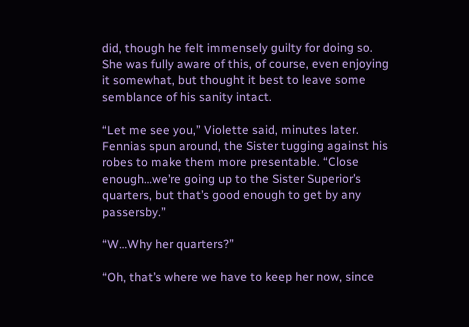did, though he felt immensely guilty for doing so. She was fully aware of this, of course, even enjoying it somewhat, but thought it best to leave some semblance of his sanity intact.

“Let me see you,” Violette said, minutes later. Fennias spun around, the Sister tugging against his robes to make them more presentable. “Close enough…we’re going up to the Sister Superior’s quarters, but that’s good enough to get by any passersby.”

“W…Why her quarters?”

“Oh, that’s where we have to keep her now, since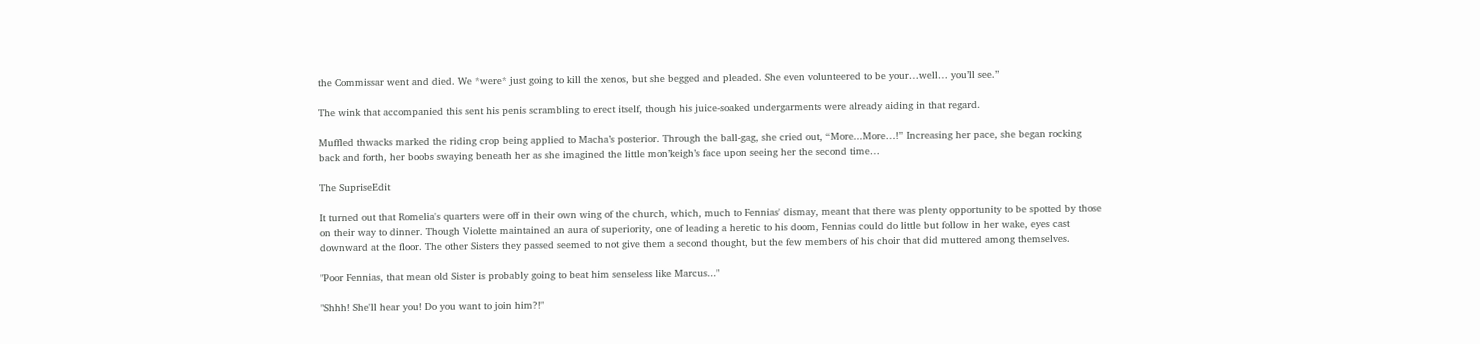the Commissar went and died. We *were* just going to kill the xenos, but she begged and pleaded. She even volunteered to be your…well… you’ll see.”

The wink that accompanied this sent his penis scrambling to erect itself, though his juice-soaked undergarments were already aiding in that regard.

Muffled thwacks marked the riding crop being applied to Macha’s posterior. Through the ball-gag, she cried out, “More...More…!” Increasing her pace, she began rocking back and forth, her boobs swaying beneath her as she imagined the little mon’keigh’s face upon seeing her the second time…

The SupriseEdit

It turned out that Romelia's quarters were off in their own wing of the church, which, much to Fennias' dismay, meant that there was plenty opportunity to be spotted by those on their way to dinner. Though Violette maintained an aura of superiority, one of leading a heretic to his doom, Fennias could do little but follow in her wake, eyes cast downward at the floor. The other Sisters they passed seemed to not give them a second thought, but the few members of his choir that did muttered among themselves.

"Poor Fennias, that mean old Sister is probably going to beat him senseless like Marcus..."

"Shhh! She'll hear you! Do you want to join him?!"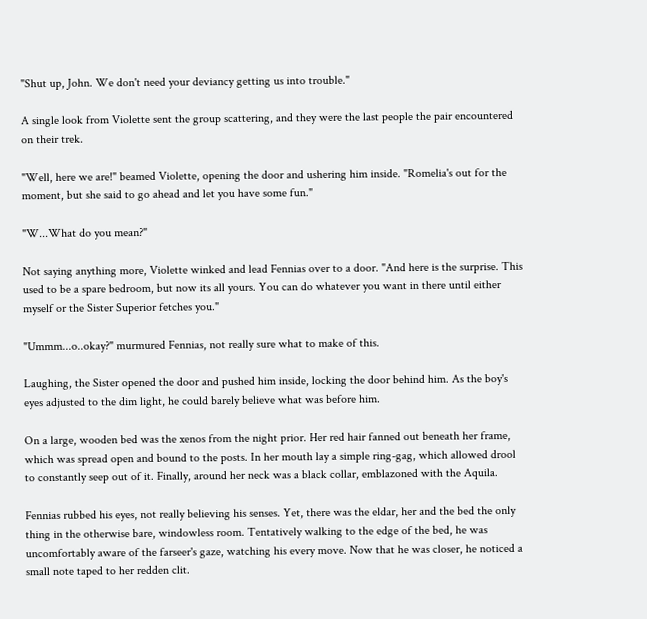"Shut up, John. We don't need your deviancy getting us into trouble."

A single look from Violette sent the group scattering, and they were the last people the pair encountered on their trek.

"Well, here we are!" beamed Violette, opening the door and ushering him inside. "Romelia's out for the moment, but she said to go ahead and let you have some fun."

"W...What do you mean?"

Not saying anything more, Violette winked and lead Fennias over to a door. "And here is the surprise. This used to be a spare bedroom, but now its all yours. You can do whatever you want in there until either myself or the Sister Superior fetches you."

"Ummm...o..okay?" murmured Fennias, not really sure what to make of this.

Laughing, the Sister opened the door and pushed him inside, locking the door behind him. As the boy's eyes adjusted to the dim light, he could barely believe what was before him.

On a large, wooden bed was the xenos from the night prior. Her red hair fanned out beneath her frame, which was spread open and bound to the posts. In her mouth lay a simple ring-gag, which allowed drool to constantly seep out of it. Finally, around her neck was a black collar, emblazoned with the Aquila.

Fennias rubbed his eyes, not really believing his senses. Yet, there was the eldar, her and the bed the only thing in the otherwise bare, windowless room. Tentatively walking to the edge of the bed, he was uncomfortably aware of the farseer's gaze, watching his every move. Now that he was closer, he noticed a small note taped to her redden clit.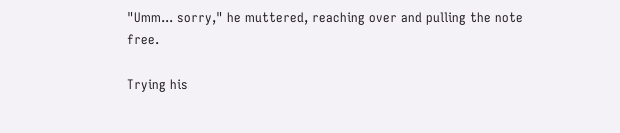"Umm... sorry," he muttered, reaching over and pulling the note free.

Trying his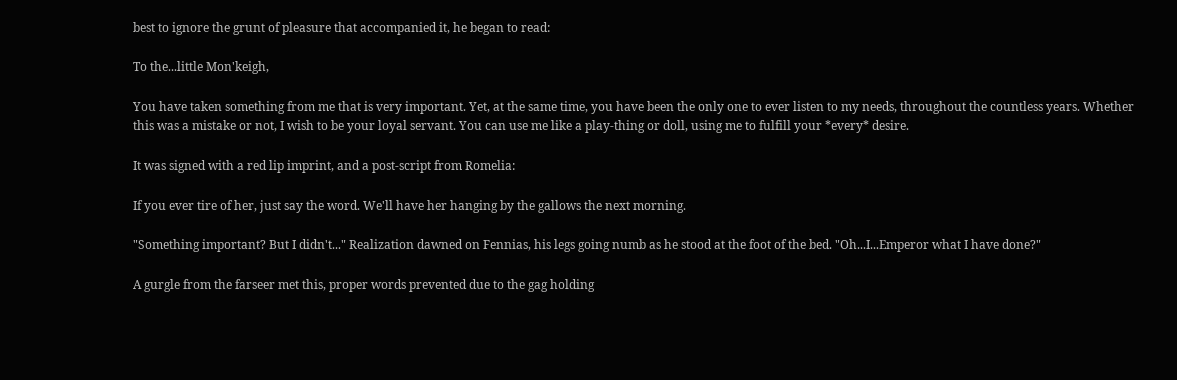best to ignore the grunt of pleasure that accompanied it, he began to read:

To the...little Mon'keigh,

You have taken something from me that is very important. Yet, at the same time, you have been the only one to ever listen to my needs, throughout the countless years. Whether this was a mistake or not, I wish to be your loyal servant. You can use me like a play-thing or doll, using me to fulfill your *every* desire.

It was signed with a red lip imprint, and a post-script from Romelia:

If you ever tire of her, just say the word. We'll have her hanging by the gallows the next morning.

"Something important? But I didn't..." Realization dawned on Fennias, his legs going numb as he stood at the foot of the bed. "Oh...I...Emperor what I have done?"

A gurgle from the farseer met this, proper words prevented due to the gag holding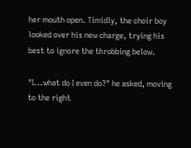her mouth open. Timidly, the choir boy looked over his new charge, trying his best to ignore the throbbing below.

"I...what do I even do?" he asked, moving to the right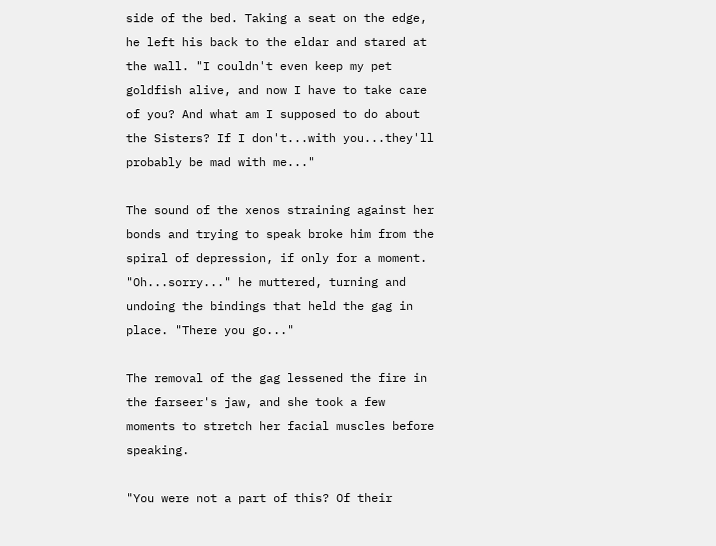side of the bed. Taking a seat on the edge, he left his back to the eldar and stared at the wall. "I couldn't even keep my pet goldfish alive, and now I have to take care of you? And what am I supposed to do about the Sisters? If I don't...with you...they'll probably be mad with me..."

The sound of the xenos straining against her bonds and trying to speak broke him from the spiral of depression, if only for a moment. "Oh...sorry..." he muttered, turning and undoing the bindings that held the gag in place. "There you go..."

The removal of the gag lessened the fire in the farseer's jaw, and she took a few moments to stretch her facial muscles before speaking.

"You were not a part of this? Of their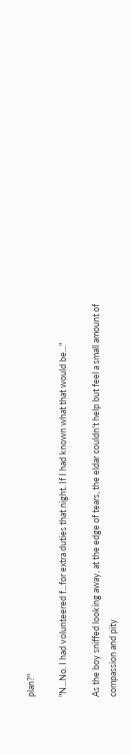plan?"

"N...No. I had volunteered f...for extra duties that night. If I had known what that would be..."

As the boy sniffed looking away, at the edge of tears, the eldar couldn't help but feel a small amount of compassion and pity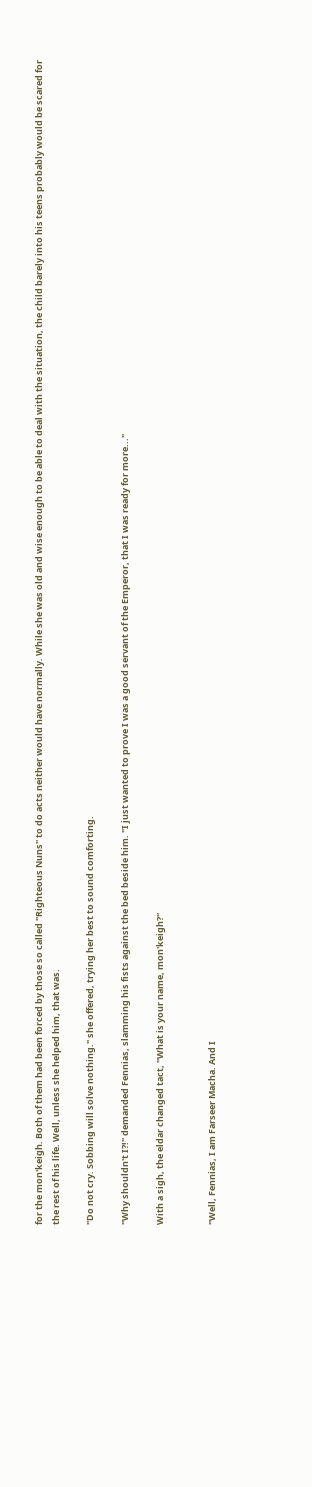for the mon'keigh. Both of them had been forced by those so called "Righteous Nuns" to do acts neither would have normally. While she was old and wise enough to be able to deal with the situation, the child barely into his teens probably would be scared for the rest of his life. Well, unless she helped him, that was.

"Do not cry. Sobbing will solve nothing." she offered, trying her best to sound comforting.

"Why shouldn't I?!" demanded Fennias, slamming his fists against the bed beside him. "I just wanted to prove I was a good servant of the Emperor, that I was ready for more..."

With a sigh, the eldar changed tact, "What is your name, mon'keigh?"


"Well, Fennias, I am Farseer Macha. And I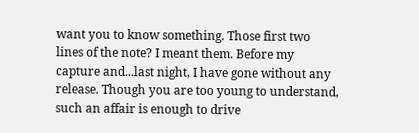want you to know something. Those first two lines of the note? I meant them. Before my capture and...last night, I have gone without any release. Though you are too young to understand, such an affair is enough to drive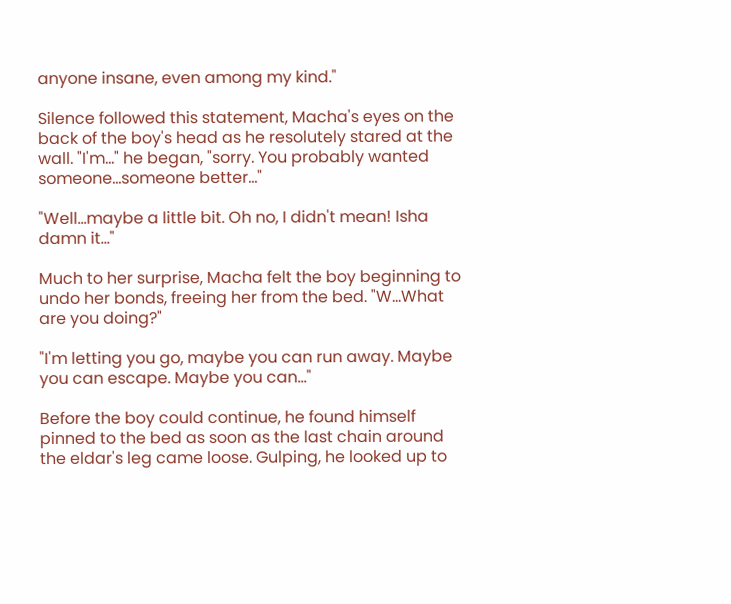anyone insane, even among my kind."

Silence followed this statement, Macha's eyes on the back of the boy's head as he resolutely stared at the wall. "I'm..." he began, "sorry. You probably wanted someone...someone better..."

"Well...maybe a little bit. Oh no, I didn't mean! Isha damn it..."

Much to her surprise, Macha felt the boy beginning to undo her bonds, freeing her from the bed. "W...What are you doing?"

"I'm letting you go, maybe you can run away. Maybe you can escape. Maybe you can..."

Before the boy could continue, he found himself pinned to the bed as soon as the last chain around the eldar's leg came loose. Gulping, he looked up to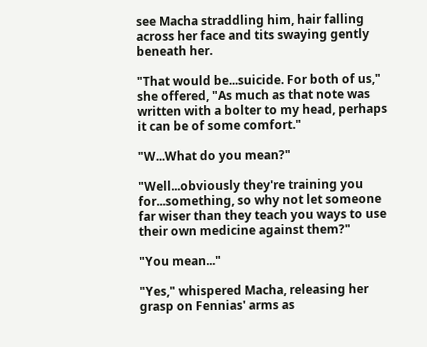see Macha straddling him, hair falling across her face and tits swaying gently beneath her.

"That would be...suicide. For both of us," she offered, "As much as that note was written with a bolter to my head, perhaps it can be of some comfort."

"W...What do you mean?"

"Well...obviously they're training you for...something, so why not let someone far wiser than they teach you ways to use their own medicine against them?"

"You mean..."

"Yes," whispered Macha, releasing her grasp on Fennias' arms as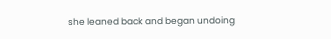she leaned back and began undoing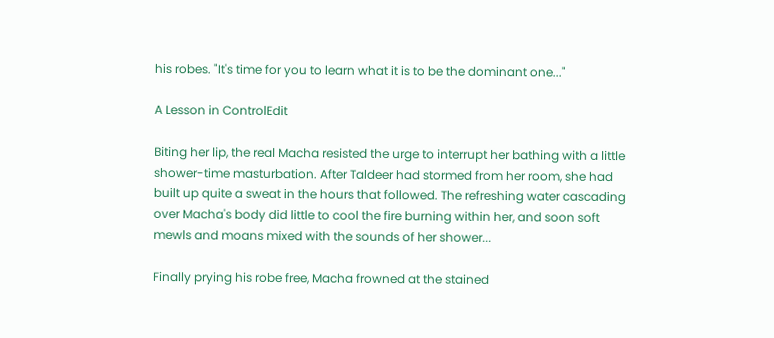his robes. "It's time for you to learn what it is to be the dominant one..."

A Lesson in ControlEdit

Biting her lip, the real Macha resisted the urge to interrupt her bathing with a little shower-time masturbation. After Taldeer had stormed from her room, she had built up quite a sweat in the hours that followed. The refreshing water cascading over Macha's body did little to cool the fire burning within her, and soon soft mewls and moans mixed with the sounds of her shower...

Finally prying his robe free, Macha frowned at the stained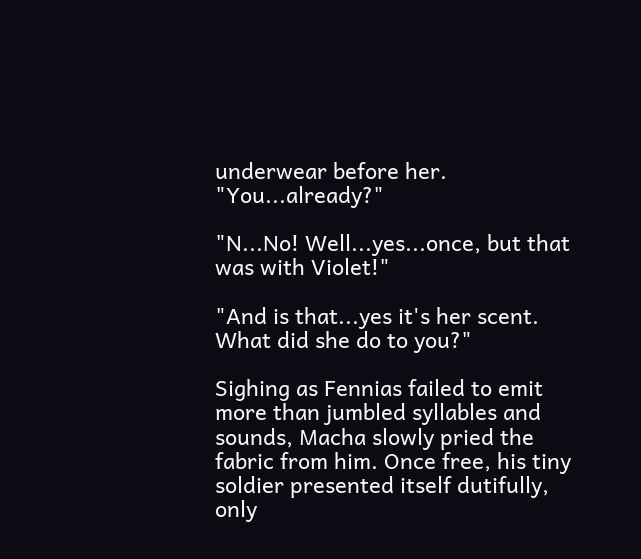underwear before her. "You...already?"

"N...No! Well...yes...once, but that was with Violet!"

"And is that...yes it's her scent. What did she do to you?"

Sighing as Fennias failed to emit more than jumbled syllables and sounds, Macha slowly pried the fabric from him. Once free, his tiny soldier presented itself dutifully, only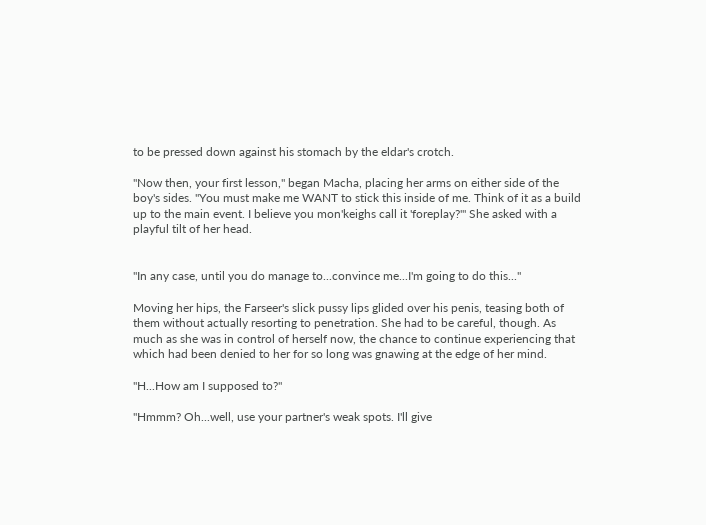to be pressed down against his stomach by the eldar's crotch.

"Now then, your first lesson," began Macha, placing her arms on either side of the boy's sides. "You must make me WANT to stick this inside of me. Think of it as a build up to the main event. I believe you mon'keighs call it 'foreplay?'" She asked with a playful tilt of her head.


"In any case, until you do manage to...convince me...I'm going to do this..."

Moving her hips, the Farseer's slick pussy lips glided over his penis, teasing both of them without actually resorting to penetration. She had to be careful, though. As much as she was in control of herself now, the chance to continue experiencing that which had been denied to her for so long was gnawing at the edge of her mind.

"H...How am I supposed to?"

"Hmmm? Oh...well, use your partner's weak spots. I'll give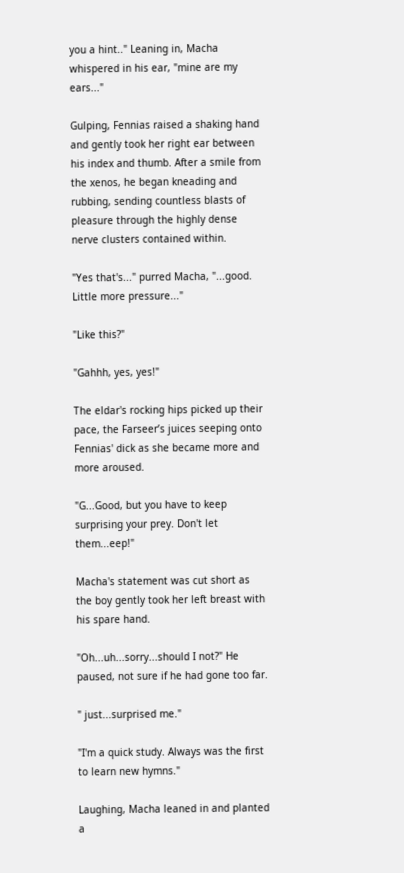you a hint.." Leaning in, Macha whispered in his ear, "mine are my ears..."

Gulping, Fennias raised a shaking hand and gently took her right ear between his index and thumb. After a smile from the xenos, he began kneading and rubbing, sending countless blasts of pleasure through the highly dense nerve clusters contained within.

"Yes that's..." purred Macha, "...good. Little more pressure..."

"Like this?"

"Gahhh, yes, yes!"

The eldar's rocking hips picked up their pace, the Farseer’s juices seeping onto Fennias' dick as she became more and more aroused.

"G...Good, but you have to keep surprising your prey. Don't let them...eep!"

Macha's statement was cut short as the boy gently took her left breast with his spare hand.

"Oh...uh...sorry...should I not?" He paused, not sure if he had gone too far.

" just...surprised me."

"I'm a quick study. Always was the first to learn new hymns."

Laughing, Macha leaned in and planted a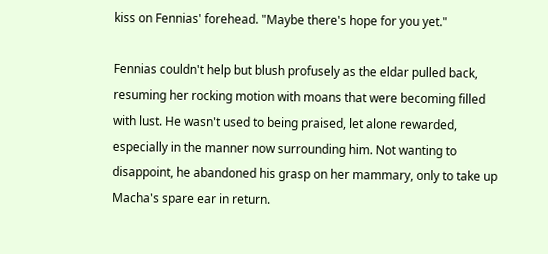kiss on Fennias' forehead. "Maybe there's hope for you yet."

Fennias couldn't help but blush profusely as the eldar pulled back, resuming her rocking motion with moans that were becoming filled with lust. He wasn't used to being praised, let alone rewarded, especially in the manner now surrounding him. Not wanting to disappoint, he abandoned his grasp on her mammary, only to take up Macha's spare ear in return.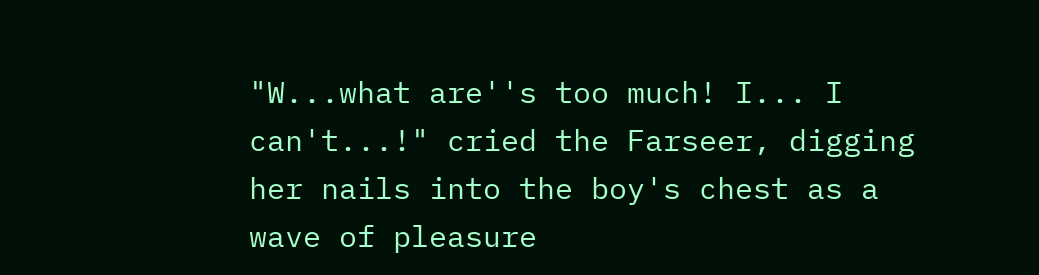"W...what are''s too much! I... I can't...!" cried the Farseer, digging her nails into the boy's chest as a wave of pleasure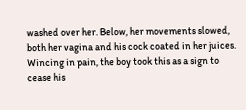washed over her. Below, her movements slowed, both her vagina and his cock coated in her juices. Wincing in pain, the boy took this as a sign to cease his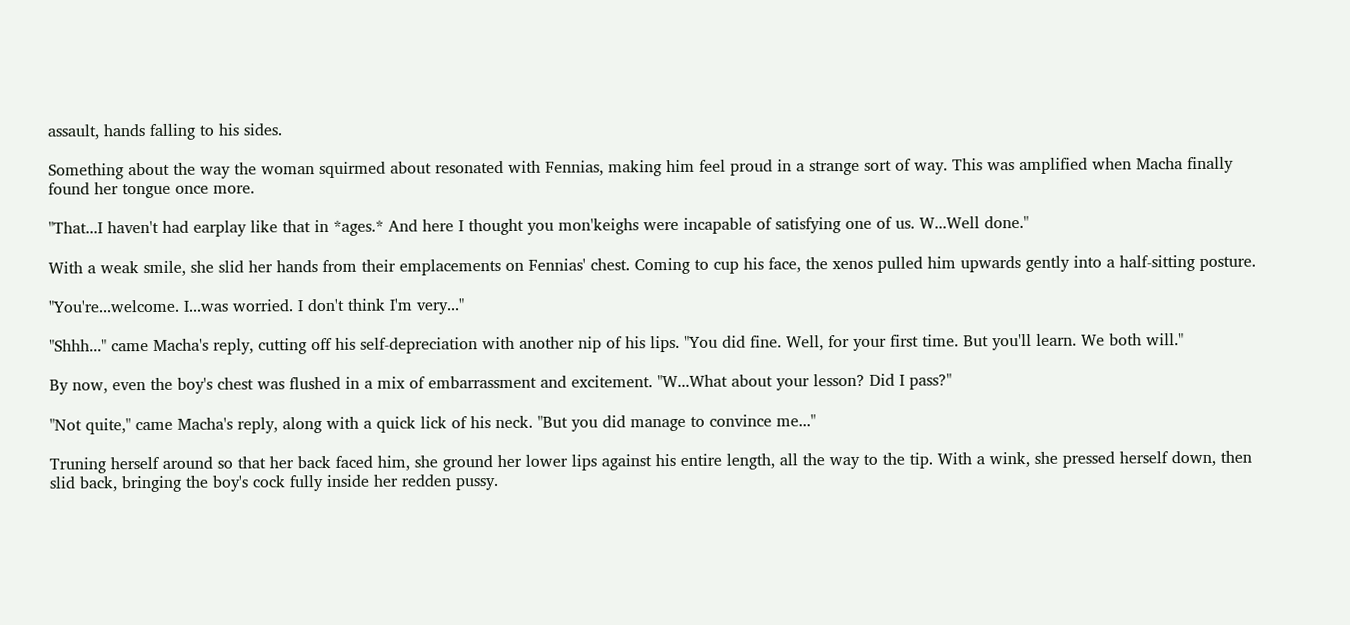assault, hands falling to his sides.

Something about the way the woman squirmed about resonated with Fennias, making him feel proud in a strange sort of way. This was amplified when Macha finally found her tongue once more.

"That...I haven't had earplay like that in *ages.* And here I thought you mon'keighs were incapable of satisfying one of us. W...Well done."

With a weak smile, she slid her hands from their emplacements on Fennias' chest. Coming to cup his face, the xenos pulled him upwards gently into a half-sitting posture.

"You're...welcome. I...was worried. I don't think I'm very..."

"Shhh..." came Macha's reply, cutting off his self-depreciation with another nip of his lips. "You did fine. Well, for your first time. But you'll learn. We both will."

By now, even the boy's chest was flushed in a mix of embarrassment and excitement. "W...What about your lesson? Did I pass?"

"Not quite," came Macha's reply, along with a quick lick of his neck. "But you did manage to convince me..."

Truning herself around so that her back faced him, she ground her lower lips against his entire length, all the way to the tip. With a wink, she pressed herself down, then slid back, bringing the boy's cock fully inside her redden pussy.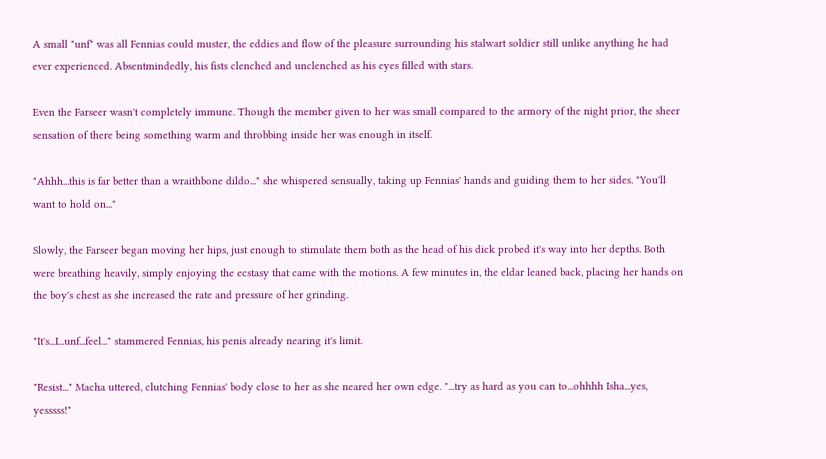A small "unf" was all Fennias could muster, the eddies and flow of the pleasure surrounding his stalwart soldier still unlike anything he had ever experienced. Absentmindedly, his fists clenched and unclenched as his eyes filled with stars.

Even the Farseer wasn't completely immune. Though the member given to her was small compared to the armory of the night prior, the sheer sensation of there being something warm and throbbing inside her was enough in itself.

"Ahhh...this is far better than a wraithbone dildo..." she whispered sensually, taking up Fennias' hands and guiding them to her sides. "You'll want to hold on..."

Slowly, the Farseer began moving her hips, just enough to stimulate them both as the head of his dick probed it's way into her depths. Both were breathing heavily, simply enjoying the ecstasy that came with the motions. A few minutes in, the eldar leaned back, placing her hands on the boy's chest as she increased the rate and pressure of her grinding.

"It's...I...unf...feel..." stammered Fennias, his penis already nearing it's limit.

"Resist..." Macha uttered, clutching Fennias' body close to her as she neared her own edge. "...try as hard as you can to...ohhhh Isha...yes, yesssss!"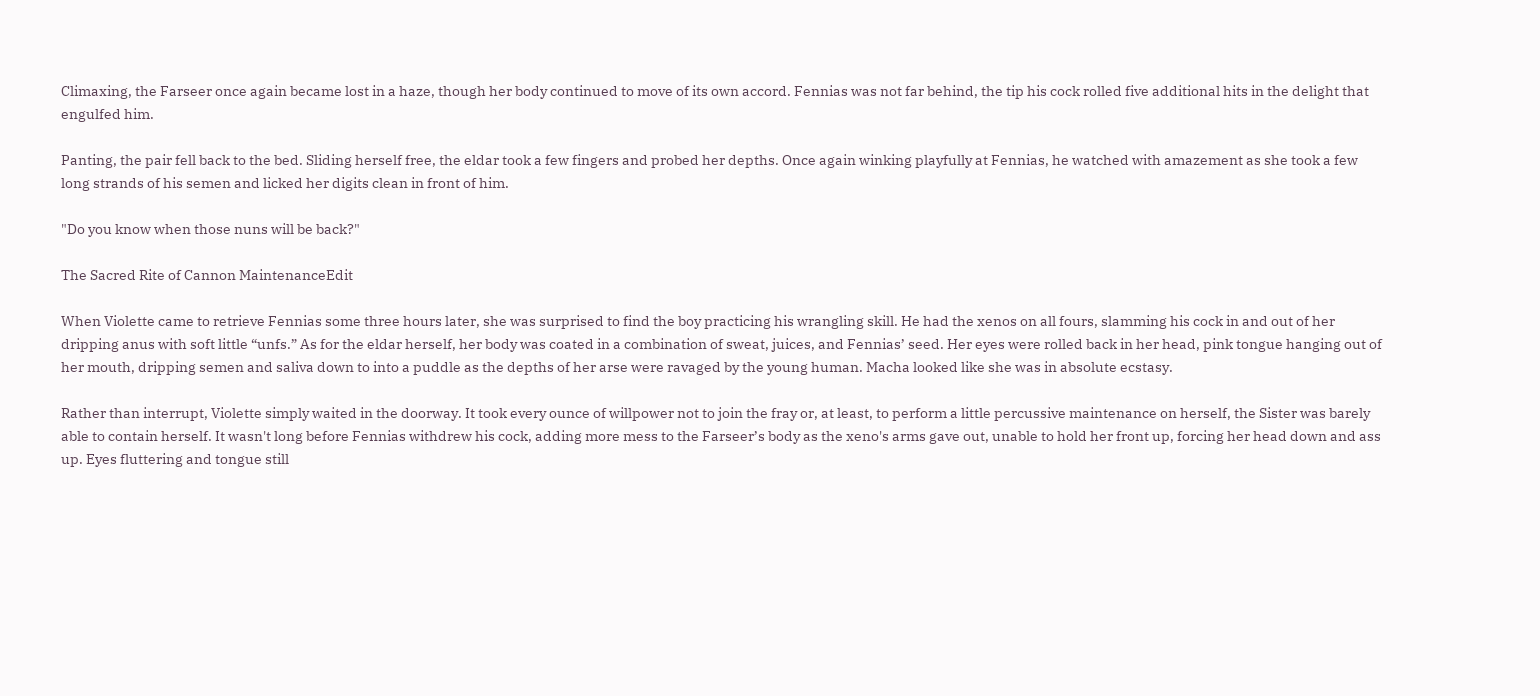Climaxing, the Farseer once again became lost in a haze, though her body continued to move of its own accord. Fennias was not far behind, the tip his cock rolled five additional hits in the delight that engulfed him.

Panting, the pair fell back to the bed. Sliding herself free, the eldar took a few fingers and probed her depths. Once again winking playfully at Fennias, he watched with amazement as she took a few long strands of his semen and licked her digits clean in front of him.

"Do you know when those nuns will be back?"

The Sacred Rite of Cannon MaintenanceEdit

When Violette came to retrieve Fennias some three hours later, she was surprised to find the boy practicing his wrangling skill. He had the xenos on all fours, slamming his cock in and out of her dripping anus with soft little “unfs.” As for the eldar herself, her body was coated in a combination of sweat, juices, and Fennias’ seed. Her eyes were rolled back in her head, pink tongue hanging out of her mouth, dripping semen and saliva down to into a puddle as the depths of her arse were ravaged by the young human. Macha looked like she was in absolute ecstasy.

Rather than interrupt, Violette simply waited in the doorway. It took every ounce of willpower not to join the fray or, at least, to perform a little percussive maintenance on herself, the Sister was barely able to contain herself. It wasn't long before Fennias withdrew his cock, adding more mess to the Farseer’s body as the xeno's arms gave out, unable to hold her front up, forcing her head down and ass up. Eyes fluttering and tongue still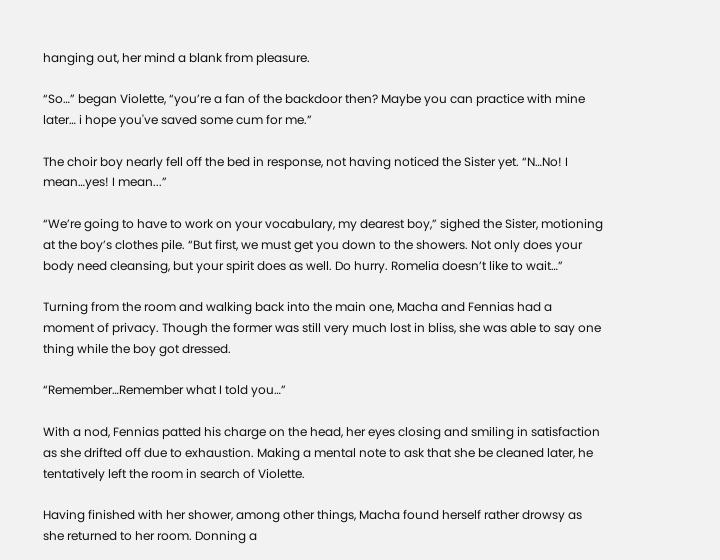hanging out, her mind a blank from pleasure.

“So…” began Violette, “you’re a fan of the backdoor then? Maybe you can practice with mine later… i hope you've saved some cum for me.”

The choir boy nearly fell off the bed in response, not having noticed the Sister yet. “N…No! I mean…yes! I mean...”

“We’re going to have to work on your vocabulary, my dearest boy,” sighed the Sister, motioning at the boy’s clothes pile. “But first, we must get you down to the showers. Not only does your body need cleansing, but your spirit does as well. Do hurry. Romelia doesn’t like to wait…”

Turning from the room and walking back into the main one, Macha and Fennias had a moment of privacy. Though the former was still very much lost in bliss, she was able to say one thing while the boy got dressed.

“Remember…Remember what I told you…”

With a nod, Fennias patted his charge on the head, her eyes closing and smiling in satisfaction as she drifted off due to exhaustion. Making a mental note to ask that she be cleaned later, he tentatively left the room in search of Violette.

Having finished with her shower, among other things, Macha found herself rather drowsy as she returned to her room. Donning a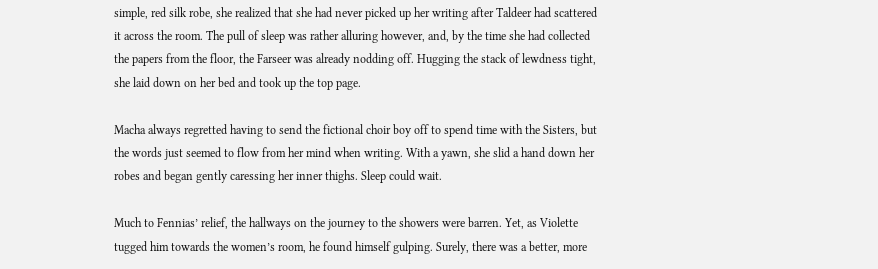simple, red silk robe, she realized that she had never picked up her writing after Taldeer had scattered it across the room. The pull of sleep was rather alluring however, and, by the time she had collected the papers from the floor, the Farseer was already nodding off. Hugging the stack of lewdness tight, she laid down on her bed and took up the top page.

Macha always regretted having to send the fictional choir boy off to spend time with the Sisters, but the words just seemed to flow from her mind when writing. With a yawn, she slid a hand down her robes and began gently caressing her inner thighs. Sleep could wait.

Much to Fennias’ relief, the hallways on the journey to the showers were barren. Yet, as Violette tugged him towards the women’s room, he found himself gulping. Surely, there was a better, more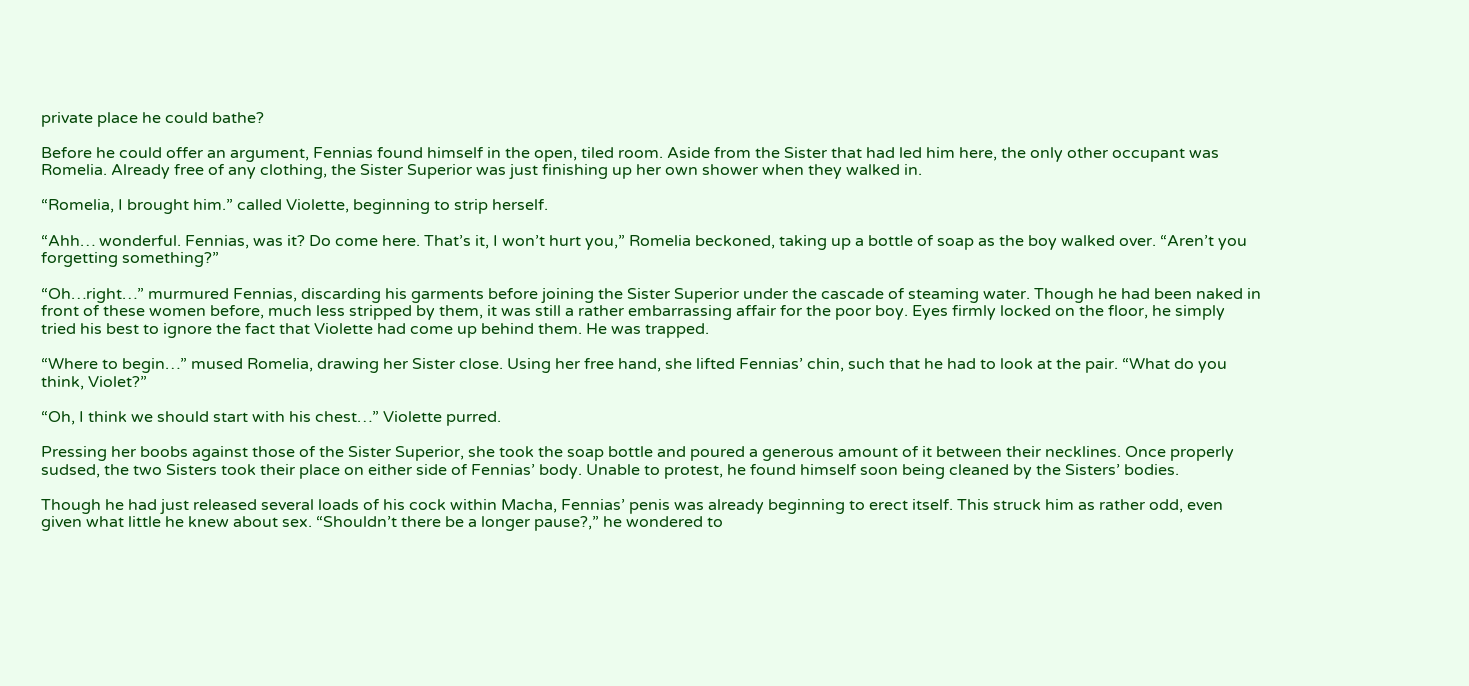private place he could bathe?

Before he could offer an argument, Fennias found himself in the open, tiled room. Aside from the Sister that had led him here, the only other occupant was Romelia. Already free of any clothing, the Sister Superior was just finishing up her own shower when they walked in.

“Romelia, I brought him.” called Violette, beginning to strip herself.

“Ahh… wonderful. Fennias, was it? Do come here. That’s it, I won’t hurt you,” Romelia beckoned, taking up a bottle of soap as the boy walked over. “Aren’t you forgetting something?”

“Oh…right…” murmured Fennias, discarding his garments before joining the Sister Superior under the cascade of steaming water. Though he had been naked in front of these women before, much less stripped by them, it was still a rather embarrassing affair for the poor boy. Eyes firmly locked on the floor, he simply tried his best to ignore the fact that Violette had come up behind them. He was trapped.

“Where to begin…” mused Romelia, drawing her Sister close. Using her free hand, she lifted Fennias’ chin, such that he had to look at the pair. “What do you think, Violet?”

“Oh, I think we should start with his chest…” Violette purred.

Pressing her boobs against those of the Sister Superior, she took the soap bottle and poured a generous amount of it between their necklines. Once properly sudsed, the two Sisters took their place on either side of Fennias’ body. Unable to protest, he found himself soon being cleaned by the Sisters’ bodies.

Though he had just released several loads of his cock within Macha, Fennias’ penis was already beginning to erect itself. This struck him as rather odd, even given what little he knew about sex. “Shouldn’t there be a longer pause?,” he wondered to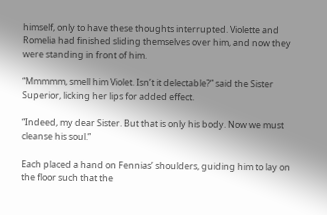himself, only to have these thoughts interrupted. Violette and Romelia had finished sliding themselves over him, and now they were standing in front of him.

“Mmmmm, smell him Violet. Isn’t it delectable?” said the Sister Superior, licking her lips for added effect.

“Indeed, my dear Sister. But that is only his body. Now we must cleanse his soul.”

Each placed a hand on Fennias’ shoulders, guiding him to lay on the floor such that the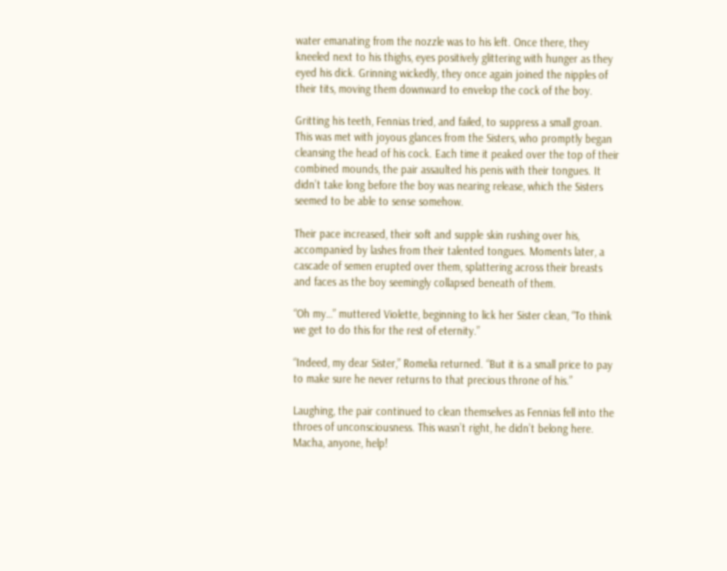water emanating from the nozzle was to his left. Once there, they kneeled next to his thighs, eyes positively glittering with hunger as they eyed his dick. Grinning wickedly, they once again joined the nipples of their tits, moving them downward to envelop the cock of the boy.

Gritting his teeth, Fennias tried, and failed, to suppress a small groan. This was met with joyous glances from the Sisters, who promptly began cleansing the head of his cock. Each time it peaked over the top of their combined mounds, the pair assaulted his penis with their tongues. It didn’t take long before the boy was nearing release, which the Sisters seemed to be able to sense somehow.

Their pace increased, their soft and supple skin rushing over his, accompanied by lashes from their talented tongues. Moments later, a cascade of semen erupted over them, splattering across their breasts and faces as the boy seemingly collapsed beneath of them.

“Oh my…” muttered Violette, beginning to lick her Sister clean, “To think we get to do this for the rest of eternity.”

“Indeed, my dear Sister,” Romelia returned. “But it is a small price to pay to make sure he never returns to that precious throne of his.”

Laughing, the pair continued to clean themselves as Fennias fell into the throes of unconsciousness. This wasn’t right, he didn’t belong here. Macha, anyone, help!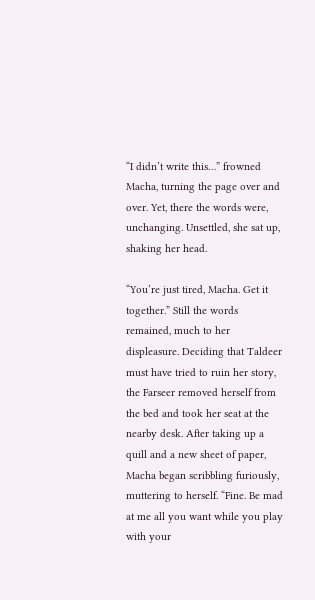“I didn’t write this…” frowned Macha, turning the page over and over. Yet, there the words were, unchanging. Unsettled, she sat up, shaking her head.

“You’re just tired, Macha. Get it together.” Still the words remained, much to her displeasure. Deciding that Taldeer must have tried to ruin her story, the Farseer removed herself from the bed and took her seat at the nearby desk. After taking up a quill and a new sheet of paper, Macha began scribbling furiously, muttering to herself. “Fine. Be mad at me all you want while you play with your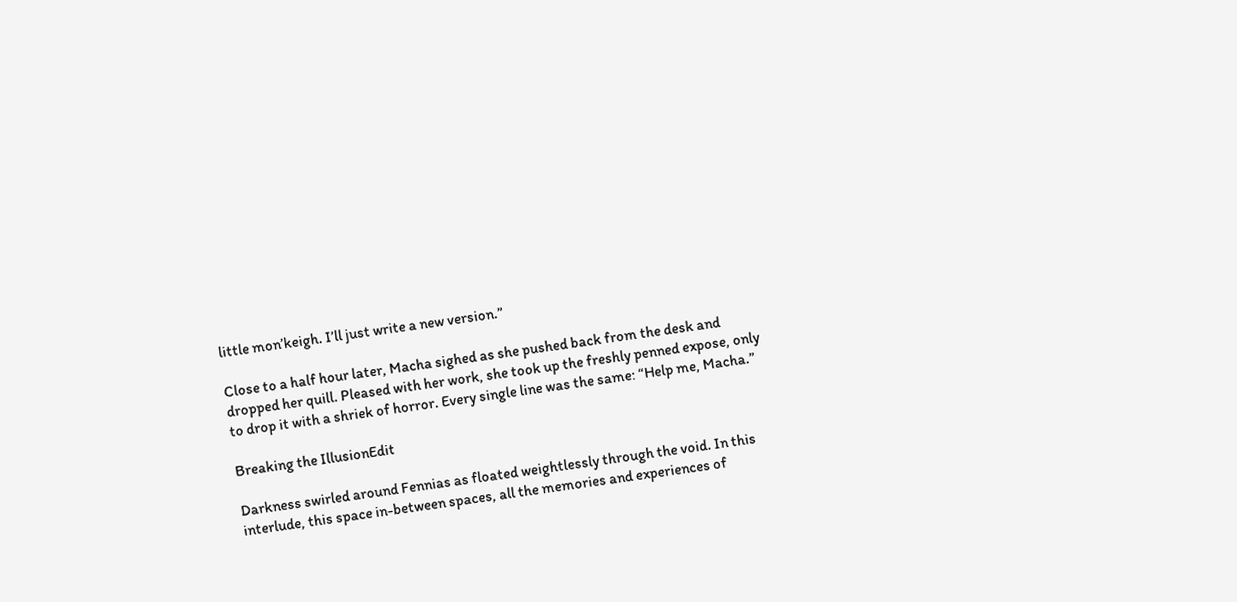little mon’keigh. I’ll just write a new version.”

Close to a half hour later, Macha sighed as she pushed back from the desk and dropped her quill. Pleased with her work, she took up the freshly penned expose, only to drop it with a shriek of horror. Every single line was the same: “Help me, Macha.”

Breaking the IllusionEdit

Darkness swirled around Fennias as floated weightlessly through the void. In this interlude, this space in-between spaces, all the memories and experiences of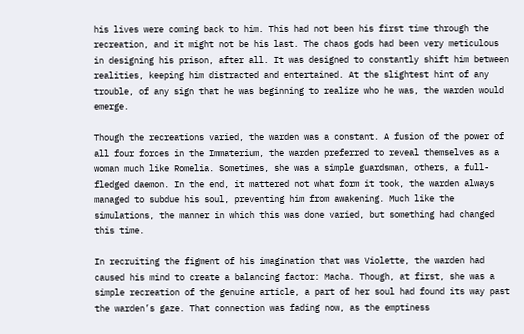his lives were coming back to him. This had not been his first time through the recreation, and it might not be his last. The chaos gods had been very meticulous in designing his prison, after all. It was designed to constantly shift him between realities, keeping him distracted and entertained. At the slightest hint of any trouble, of any sign that he was beginning to realize who he was, the warden would emerge.

Though the recreations varied, the warden was a constant. A fusion of the power of all four forces in the Immaterium, the warden preferred to reveal themselves as a woman much like Romelia. Sometimes, she was a simple guardsman, others, a full-fledged daemon. In the end, it mattered not what form it took, the warden always managed to subdue his soul, preventing him from awakening. Much like the simulations, the manner in which this was done varied, but something had changed this time.

In recruiting the figment of his imagination that was Violette, the warden had caused his mind to create a balancing factor: Macha. Though, at first, she was a simple recreation of the genuine article, a part of her soul had found its way past the warden’s gaze. That connection was fading now, as the emptiness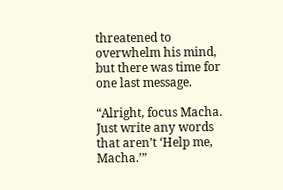threatened to overwhelm his mind, but there was time for one last message.

“Alright, focus Macha. Just write any words that aren’t ‘Help me, Macha.’”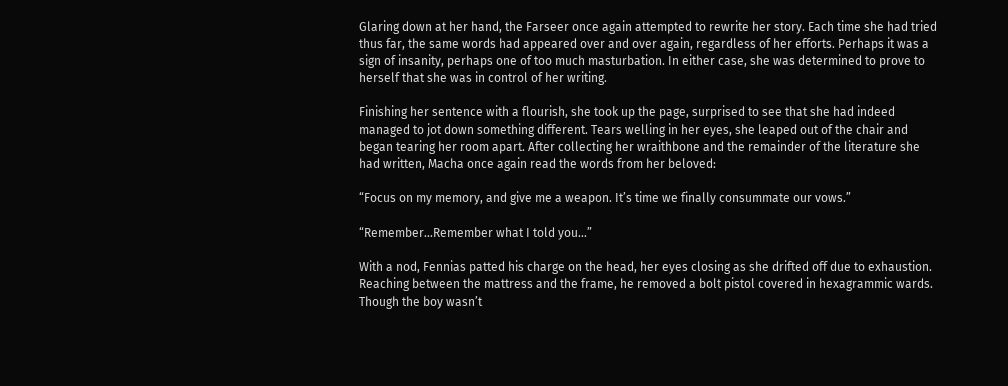Glaring down at her hand, the Farseer once again attempted to rewrite her story. Each time she had tried thus far, the same words had appeared over and over again, regardless of her efforts. Perhaps it was a sign of insanity, perhaps one of too much masturbation. In either case, she was determined to prove to herself that she was in control of her writing.

Finishing her sentence with a flourish, she took up the page, surprised to see that she had indeed managed to jot down something different. Tears welling in her eyes, she leaped out of the chair and began tearing her room apart. After collecting her wraithbone and the remainder of the literature she had written, Macha once again read the words from her beloved:

“Focus on my memory, and give me a weapon. It’s time we finally consummate our vows.”

“Remember…Remember what I told you...”

With a nod, Fennias patted his charge on the head, her eyes closing as she drifted off due to exhaustion. Reaching between the mattress and the frame, he removed a bolt pistol covered in hexagrammic wards. Though the boy wasn’t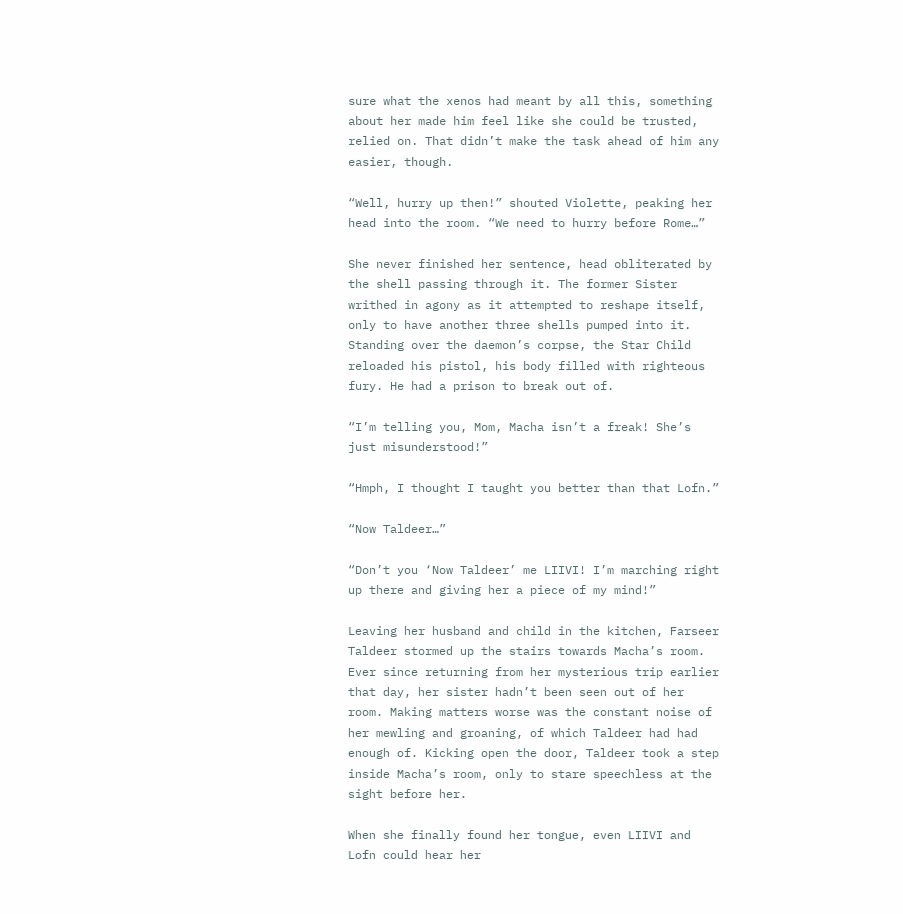sure what the xenos had meant by all this, something about her made him feel like she could be trusted, relied on. That didn’t make the task ahead of him any easier, though.

“Well, hurry up then!” shouted Violette, peaking her head into the room. “We need to hurry before Rome…”

She never finished her sentence, head obliterated by the shell passing through it. The former Sister writhed in agony as it attempted to reshape itself, only to have another three shells pumped into it. Standing over the daemon’s corpse, the Star Child reloaded his pistol, his body filled with righteous fury. He had a prison to break out of.

“I’m telling you, Mom, Macha isn’t a freak! She’s just misunderstood!”

“Hmph, I thought I taught you better than that Lofn.”

“Now Taldeer…”

“Don’t you ‘Now Taldeer’ me LIIVI! I’m marching right up there and giving her a piece of my mind!”

Leaving her husband and child in the kitchen, Farseer Taldeer stormed up the stairs towards Macha’s room. Ever since returning from her mysterious trip earlier that day, her sister hadn’t been seen out of her room. Making matters worse was the constant noise of her mewling and groaning, of which Taldeer had had enough of. Kicking open the door, Taldeer took a step inside Macha’s room, only to stare speechless at the sight before her.

When she finally found her tongue, even LIIVI and Lofn could hear her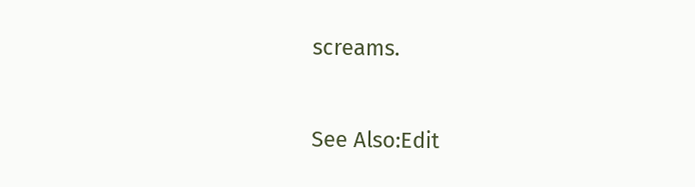screams.


See Also:Edit